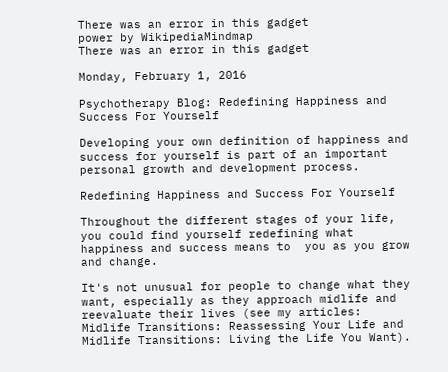There was an error in this gadget
power by WikipediaMindmap
There was an error in this gadget

Monday, February 1, 2016

Psychotherapy Blog: Redefining Happiness and Success For Yourself

Developing your own definition of happiness and success for yourself is part of an important personal growth and development process.

Redefining Happiness and Success For Yourself

Throughout the different stages of your life, you could find yourself redefining what happiness and success means to  you as you grow and change.

It's not unusual for people to change what they want, especially as they approach midlife and reevaluate their lives (see my articles:  Midlife Transitions: Reassessing Your Life and Midlife Transitions: Living the Life You Want).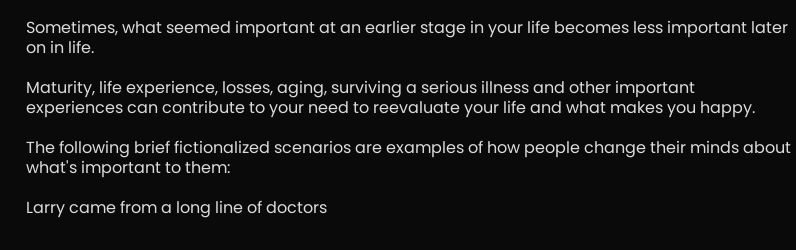Sometimes, what seemed important at an earlier stage in your life becomes less important later on in life.

Maturity, life experience, losses, aging, surviving a serious illness and other important experiences can contribute to your need to reevaluate your life and what makes you happy.

The following brief fictionalized scenarios are examples of how people change their minds about what's important to them:

Larry came from a long line of doctors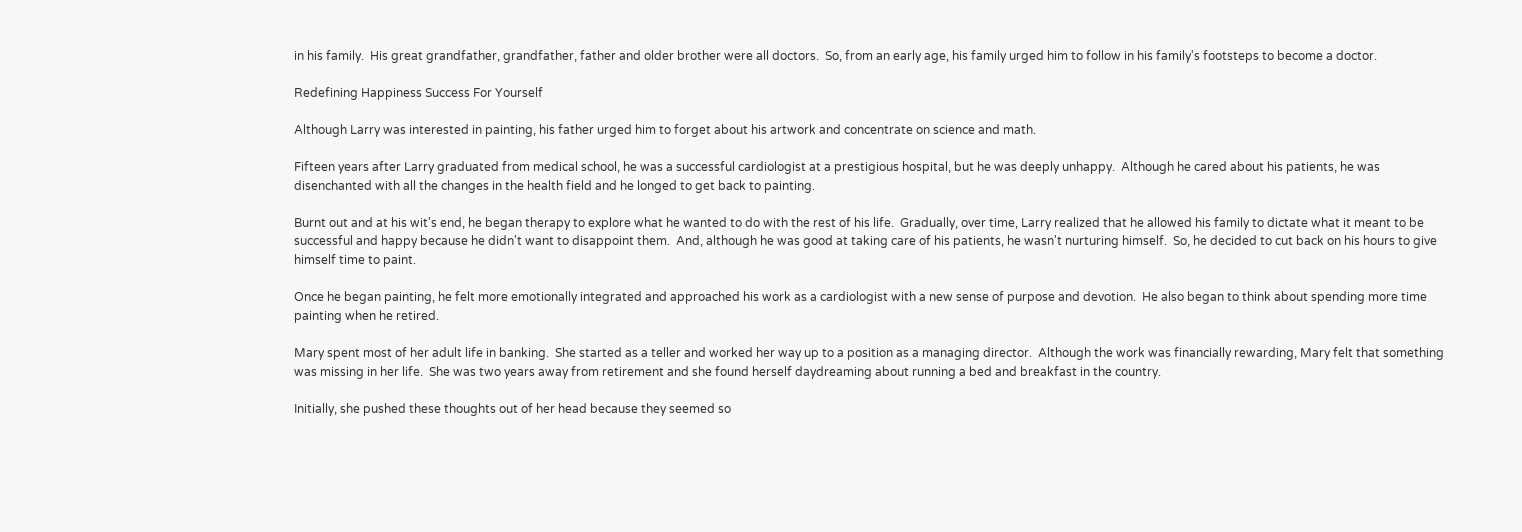in his family.  His great grandfather, grandfather, father and older brother were all doctors.  So, from an early age, his family urged him to follow in his family's footsteps to become a doctor.

Redefining Happiness Success For Yourself

Although Larry was interested in painting, his father urged him to forget about his artwork and concentrate on science and math.

Fifteen years after Larry graduated from medical school, he was a successful cardiologist at a prestigious hospital, but he was deeply unhappy.  Although he cared about his patients, he was disenchanted with all the changes in the health field and he longed to get back to painting.

Burnt out and at his wit's end, he began therapy to explore what he wanted to do with the rest of his life.  Gradually, over time, Larry realized that he allowed his family to dictate what it meant to be successful and happy because he didn't want to disappoint them.  And, although he was good at taking care of his patients, he wasn't nurturing himself.  So, he decided to cut back on his hours to give himself time to paint.

Once he began painting, he felt more emotionally integrated and approached his work as a cardiologist with a new sense of purpose and devotion.  He also began to think about spending more time painting when he retired.

Mary spent most of her adult life in banking.  She started as a teller and worked her way up to a position as a managing director.  Although the work was financially rewarding, Mary felt that something was missing in her life.  She was two years away from retirement and she found herself daydreaming about running a bed and breakfast in the country.

Initially, she pushed these thoughts out of her head because they seemed so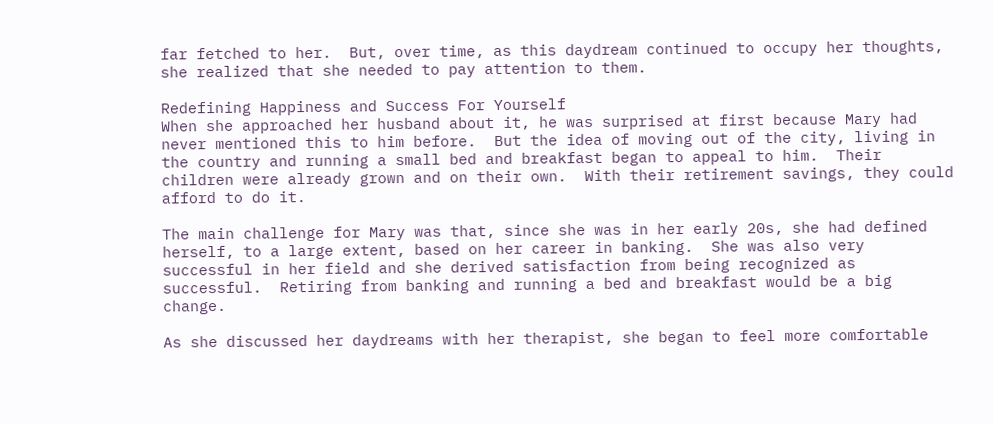far fetched to her.  But, over time, as this daydream continued to occupy her thoughts, she realized that she needed to pay attention to them.

Redefining Happiness and Success For Yourself
When she approached her husband about it, he was surprised at first because Mary had never mentioned this to him before.  But the idea of moving out of the city, living in the country and running a small bed and breakfast began to appeal to him.  Their children were already grown and on their own.  With their retirement savings, they could afford to do it.

The main challenge for Mary was that, since she was in her early 20s, she had defined herself, to a large extent, based on her career in banking.  She was also very successful in her field and she derived satisfaction from being recognized as successful.  Retiring from banking and running a bed and breakfast would be a big change.

As she discussed her daydreams with her therapist, she began to feel more comfortable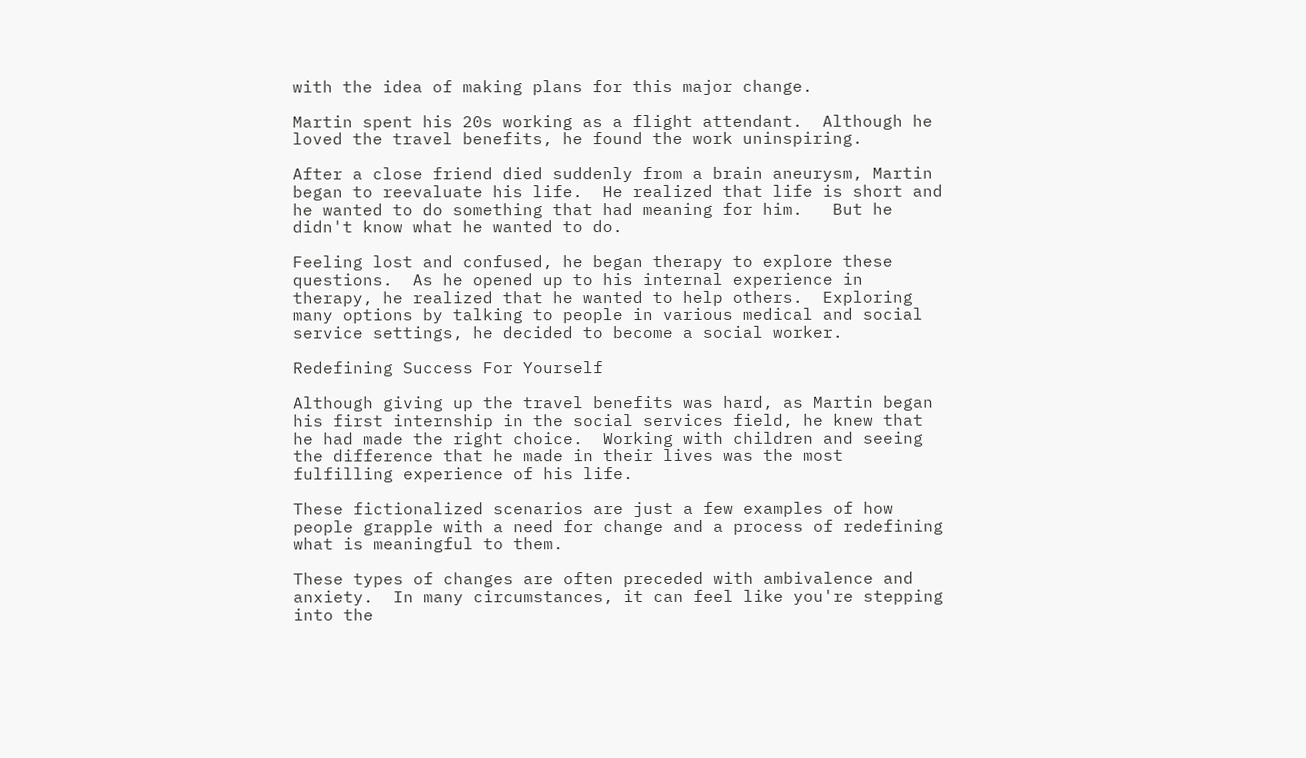with the idea of making plans for this major change.

Martin spent his 20s working as a flight attendant.  Although he loved the travel benefits, he found the work uninspiring.

After a close friend died suddenly from a brain aneurysm, Martin began to reevaluate his life.  He realized that life is short and he wanted to do something that had meaning for him.   But he didn't know what he wanted to do.

Feeling lost and confused, he began therapy to explore these questions.  As he opened up to his internal experience in therapy, he realized that he wanted to help others.  Exploring many options by talking to people in various medical and social service settings, he decided to become a social worker.

Redefining Success For Yourself

Although giving up the travel benefits was hard, as Martin began his first internship in the social services field, he knew that he had made the right choice.  Working with children and seeing the difference that he made in their lives was the most fulfilling experience of his life.

These fictionalized scenarios are just a few examples of how people grapple with a need for change and a process of redefining what is meaningful to them.

These types of changes are often preceded with ambivalence and anxiety.  In many circumstances, it can feel like you're stepping into the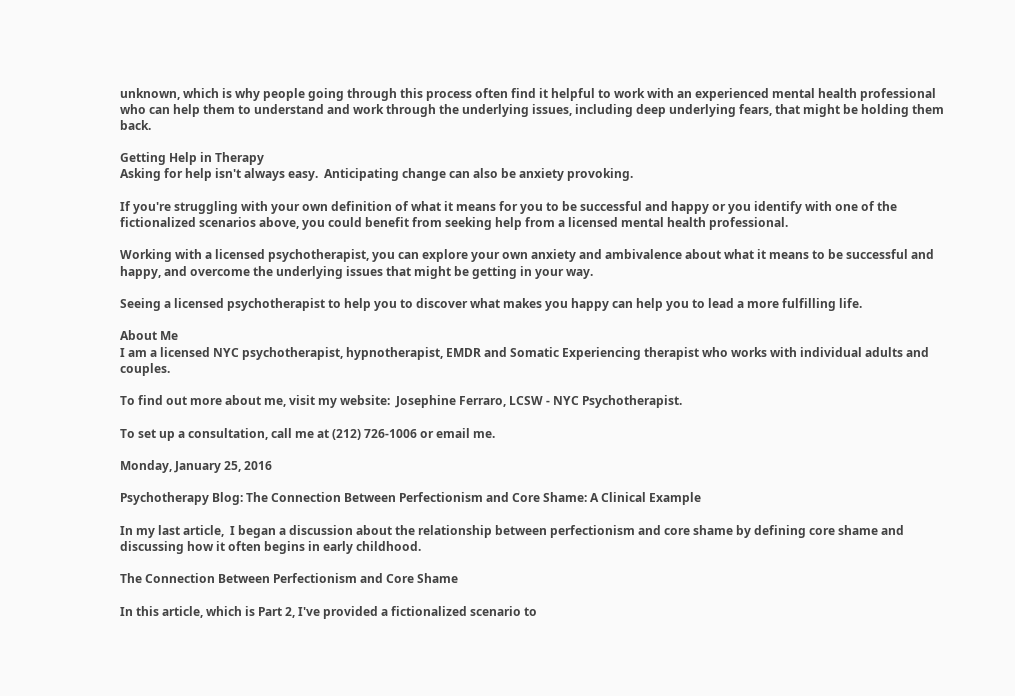unknown, which is why people going through this process often find it helpful to work with an experienced mental health professional who can help them to understand and work through the underlying issues, including deep underlying fears, that might be holding them back.

Getting Help in Therapy
Asking for help isn't always easy.  Anticipating change can also be anxiety provoking.

If you're struggling with your own definition of what it means for you to be successful and happy or you identify with one of the fictionalized scenarios above, you could benefit from seeking help from a licensed mental health professional.

Working with a licensed psychotherapist, you can explore your own anxiety and ambivalence about what it means to be successful and happy, and overcome the underlying issues that might be getting in your way.

Seeing a licensed psychotherapist to help you to discover what makes you happy can help you to lead a more fulfilling life.

About Me
I am a licensed NYC psychotherapist, hypnotherapist, EMDR and Somatic Experiencing therapist who works with individual adults and couples.

To find out more about me, visit my website:  Josephine Ferraro, LCSW - NYC Psychotherapist.

To set up a consultation, call me at (212) 726-1006 or email me.

Monday, January 25, 2016

Psychotherapy Blog: The Connection Between Perfectionism and Core Shame: A Clinical Example

In my last article,  I began a discussion about the relationship between perfectionism and core shame by defining core shame and discussing how it often begins in early childhood.

The Connection Between Perfectionism and Core Shame

In this article, which is Part 2, I've provided a fictionalized scenario to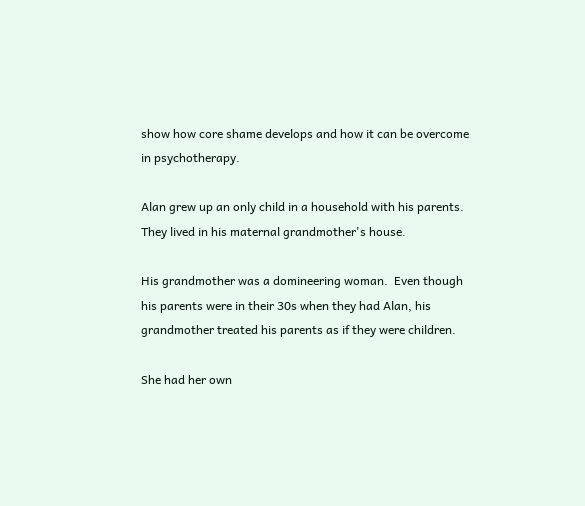show how core shame develops and how it can be overcome in psychotherapy.

Alan grew up an only child in a household with his parents.  They lived in his maternal grandmother's house.

His grandmother was a domineering woman.  Even though his parents were in their 30s when they had Alan, his grandmother treated his parents as if they were children.

She had her own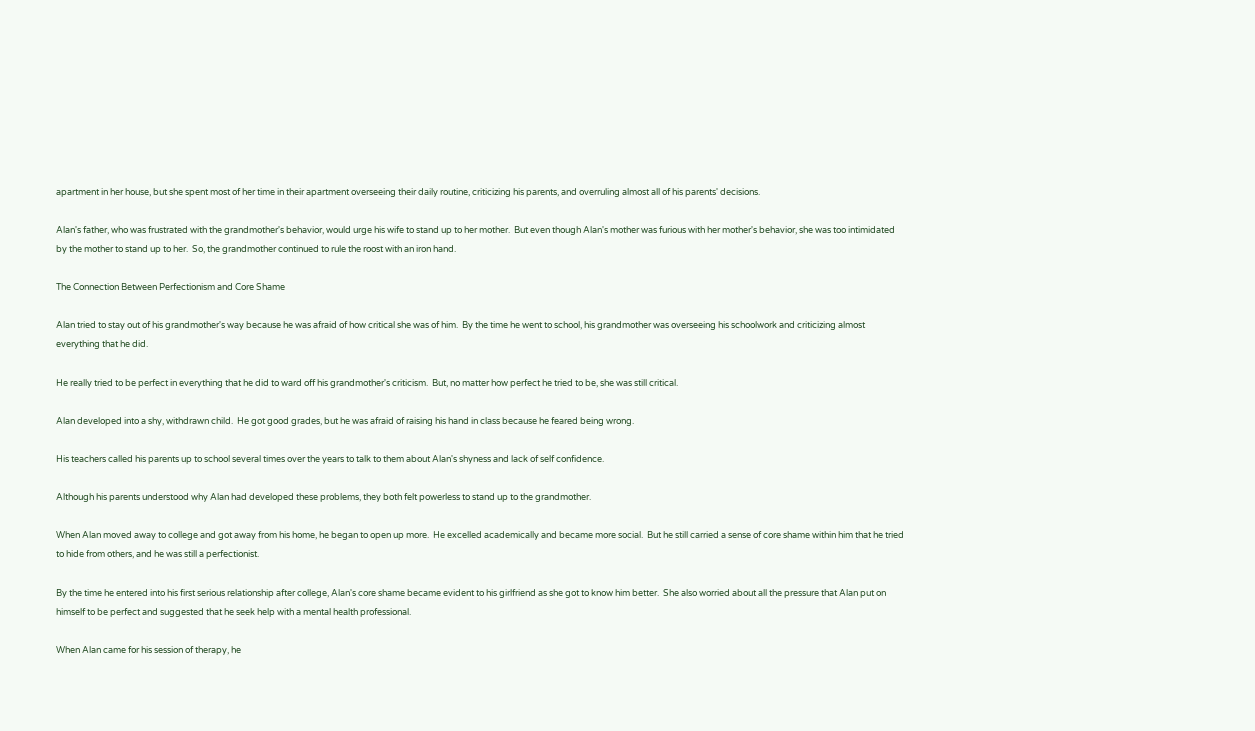apartment in her house, but she spent most of her time in their apartment overseeing their daily routine, criticizing his parents, and overruling almost all of his parents' decisions.

Alan's father, who was frustrated with the grandmother's behavior, would urge his wife to stand up to her mother.  But even though Alan's mother was furious with her mother's behavior, she was too intimidated by the mother to stand up to her.  So, the grandmother continued to rule the roost with an iron hand.

The Connection Between Perfectionism and Core Shame

Alan tried to stay out of his grandmother's way because he was afraid of how critical she was of him.  By the time he went to school, his grandmother was overseeing his schoolwork and criticizing almost everything that he did.

He really tried to be perfect in everything that he did to ward off his grandmother's criticism.  But, no matter how perfect he tried to be, she was still critical.

Alan developed into a shy, withdrawn child.  He got good grades, but he was afraid of raising his hand in class because he feared being wrong.

His teachers called his parents up to school several times over the years to talk to them about Alan's shyness and lack of self confidence.

Although his parents understood why Alan had developed these problems, they both felt powerless to stand up to the grandmother.

When Alan moved away to college and got away from his home, he began to open up more.  He excelled academically and became more social.  But he still carried a sense of core shame within him that he tried to hide from others, and he was still a perfectionist.

By the time he entered into his first serious relationship after college, Alan's core shame became evident to his girlfriend as she got to know him better.  She also worried about all the pressure that Alan put on himself to be perfect and suggested that he seek help with a mental health professional.

When Alan came for his session of therapy, he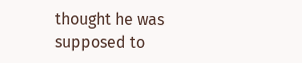thought he was supposed to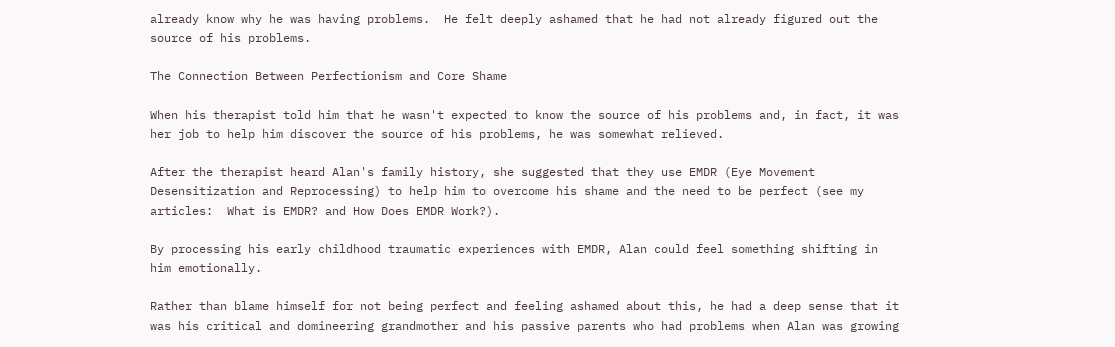already know why he was having problems.  He felt deeply ashamed that he had not already figured out the source of his problems.

The Connection Between Perfectionism and Core Shame

When his therapist told him that he wasn't expected to know the source of his problems and, in fact, it was her job to help him discover the source of his problems, he was somewhat relieved.

After the therapist heard Alan's family history, she suggested that they use EMDR (Eye Movement Desensitization and Reprocessing) to help him to overcome his shame and the need to be perfect (see my articles:  What is EMDR? and How Does EMDR Work?).

By processing his early childhood traumatic experiences with EMDR, Alan could feel something shifting in him emotionally.

Rather than blame himself for not being perfect and feeling ashamed about this, he had a deep sense that it was his critical and domineering grandmother and his passive parents who had problems when Alan was growing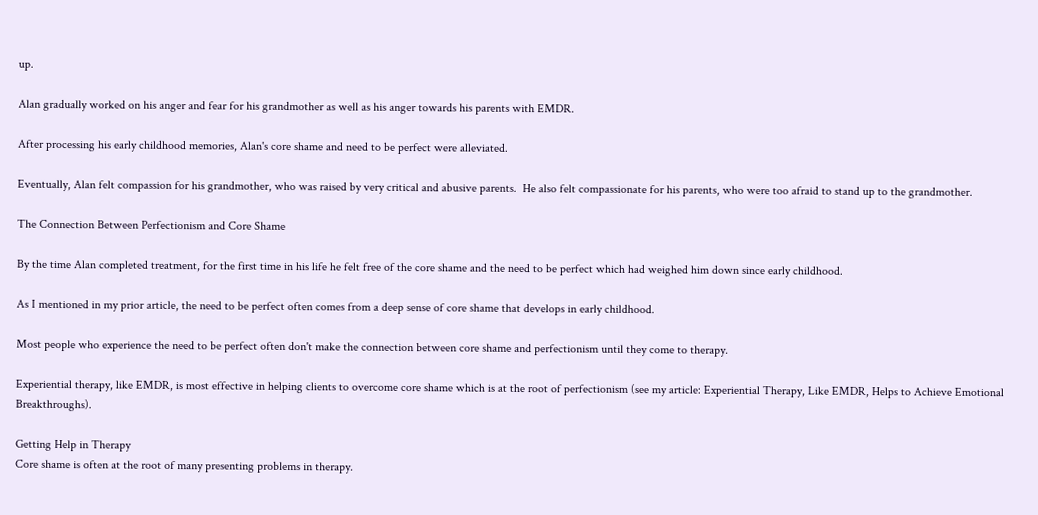up.

Alan gradually worked on his anger and fear for his grandmother as well as his anger towards his parents with EMDR.

After processing his early childhood memories, Alan's core shame and need to be perfect were alleviated.

Eventually, Alan felt compassion for his grandmother, who was raised by very critical and abusive parents.  He also felt compassionate for his parents, who were too afraid to stand up to the grandmother.

The Connection Between Perfectionism and Core Shame

By the time Alan completed treatment, for the first time in his life he felt free of the core shame and the need to be perfect which had weighed him down since early childhood.

As I mentioned in my prior article, the need to be perfect often comes from a deep sense of core shame that develops in early childhood.

Most people who experience the need to be perfect often don't make the connection between core shame and perfectionism until they come to therapy.

Experiential therapy, like EMDR, is most effective in helping clients to overcome core shame which is at the root of perfectionism (see my article: Experiential Therapy, Like EMDR, Helps to Achieve Emotional Breakthroughs).

Getting Help in Therapy
Core shame is often at the root of many presenting problems in therapy.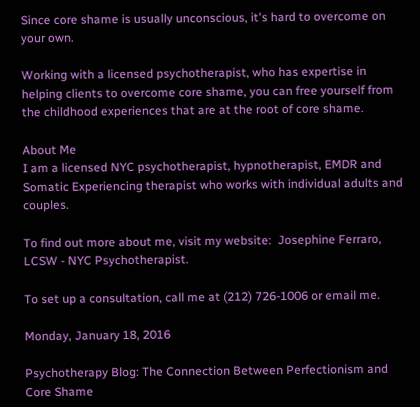Since core shame is usually unconscious, it's hard to overcome on your own.

Working with a licensed psychotherapist, who has expertise in helping clients to overcome core shame, you can free yourself from the childhood experiences that are at the root of core shame.

About Me
I am a licensed NYC psychotherapist, hypnotherapist, EMDR and Somatic Experiencing therapist who works with individual adults and couples.

To find out more about me, visit my website:  Josephine Ferraro, LCSW - NYC Psychotherapist.

To set up a consultation, call me at (212) 726-1006 or email me.

Monday, January 18, 2016

Psychotherapy Blog: The Connection Between Perfectionism and Core Shame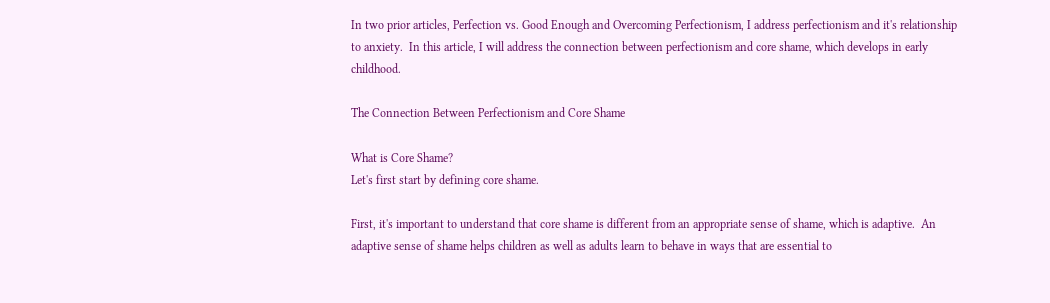In two prior articles, Perfection vs. Good Enough and Overcoming Perfectionism, I address perfectionism and it's relationship to anxiety.  In this article, I will address the connection between perfectionism and core shame, which develops in early childhood.

The Connection Between Perfectionism and Core Shame

What is Core Shame?
Let's first start by defining core shame.

First, it's important to understand that core shame is different from an appropriate sense of shame, which is adaptive.  An adaptive sense of shame helps children as well as adults learn to behave in ways that are essential to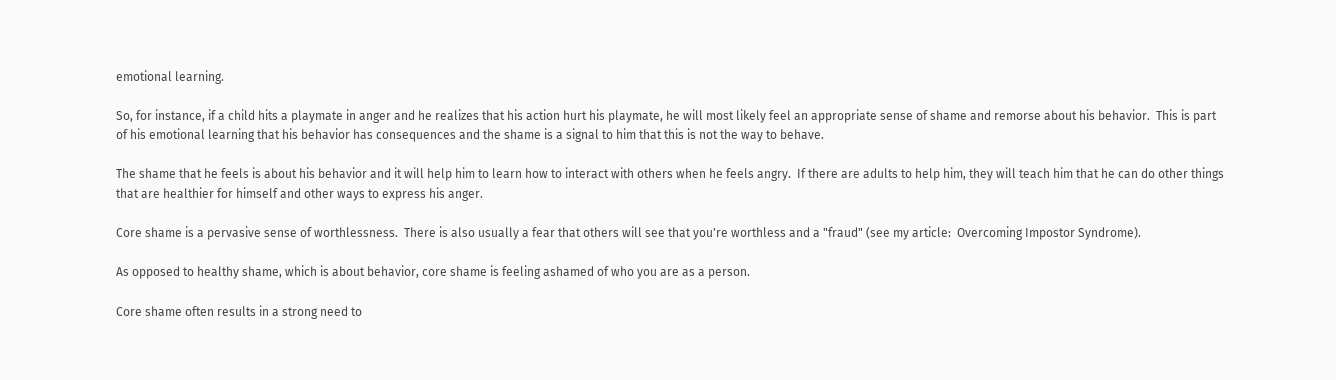emotional learning.

So, for instance, if a child hits a playmate in anger and he realizes that his action hurt his playmate, he will most likely feel an appropriate sense of shame and remorse about his behavior.  This is part of his emotional learning that his behavior has consequences and the shame is a signal to him that this is not the way to behave.

The shame that he feels is about his behavior and it will help him to learn how to interact with others when he feels angry.  If there are adults to help him, they will teach him that he can do other things that are healthier for himself and other ways to express his anger.

Core shame is a pervasive sense of worthlessness.  There is also usually a fear that others will see that you're worthless and a "fraud" (see my article:  Overcoming Impostor Syndrome).

As opposed to healthy shame, which is about behavior, core shame is feeling ashamed of who you are as a person.

Core shame often results in a strong need to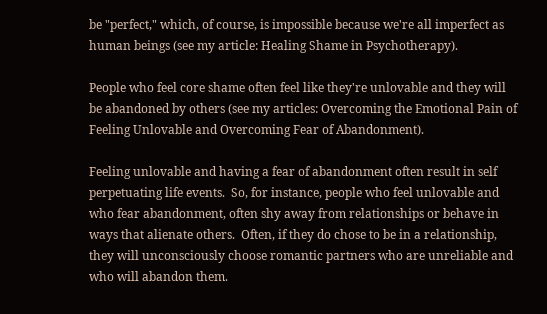be "perfect," which, of course, is impossible because we're all imperfect as human beings (see my article: Healing Shame in Psychotherapy).

People who feel core shame often feel like they're unlovable and they will be abandoned by others (see my articles: Overcoming the Emotional Pain of Feeling Unlovable and Overcoming Fear of Abandonment).

Feeling unlovable and having a fear of abandonment often result in self perpetuating life events.  So, for instance, people who feel unlovable and who fear abandonment, often shy away from relationships or behave in ways that alienate others.  Often, if they do chose to be in a relationship, they will unconsciously choose romantic partners who are unreliable and who will abandon them.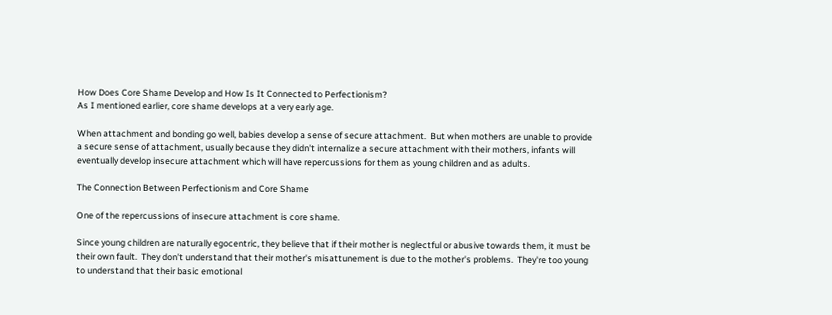How Does Core Shame Develop and How Is It Connected to Perfectionism?
As I mentioned earlier, core shame develops at a very early age.

When attachment and bonding go well, babies develop a sense of secure attachment.  But when mothers are unable to provide a secure sense of attachment, usually because they didn't internalize a secure attachment with their mothers, infants will eventually develop insecure attachment which will have repercussions for them as young children and as adults.

The Connection Between Perfectionism and Core Shame

One of the repercussions of insecure attachment is core shame.

Since young children are naturally egocentric, they believe that if their mother is neglectful or abusive towards them, it must be their own fault.  They don't understand that their mother's misattunement is due to the mother's problems.  They're too young to understand that their basic emotional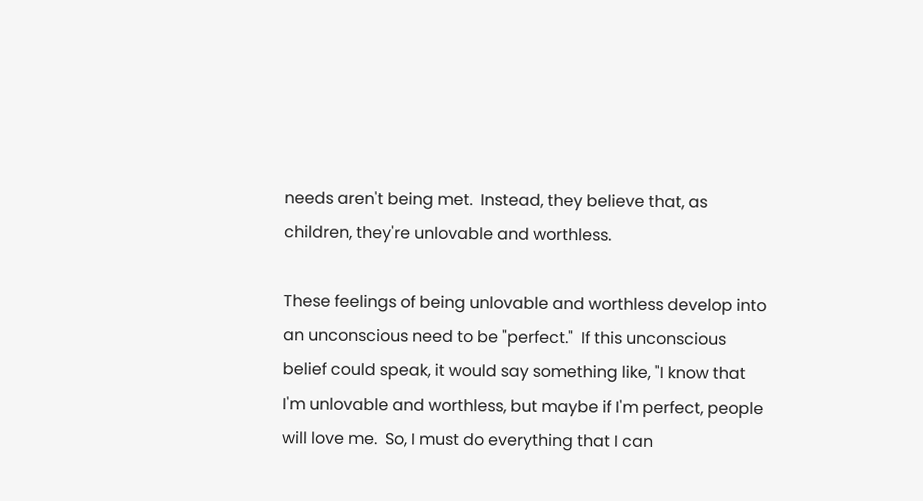needs aren't being met.  Instead, they believe that, as children, they're unlovable and worthless.

These feelings of being unlovable and worthless develop into an unconscious need to be "perfect."  If this unconscious belief could speak, it would say something like, "I know that I'm unlovable and worthless, but maybe if I'm perfect, people will love me.  So, I must do everything that I can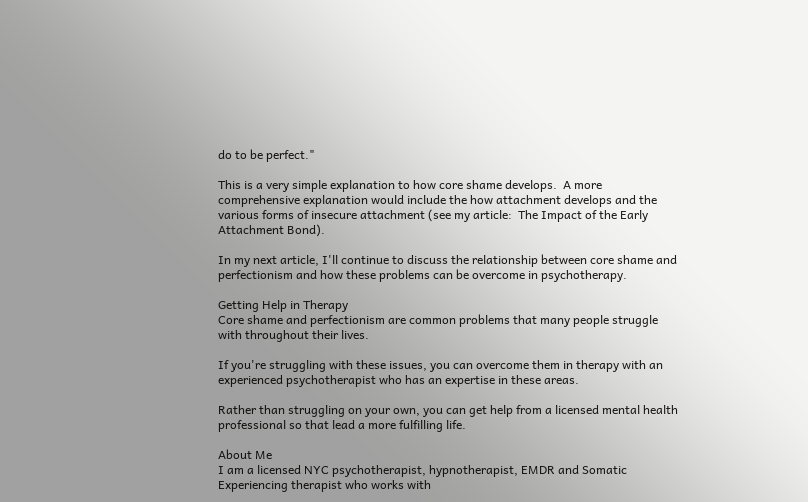do to be perfect."

This is a very simple explanation to how core shame develops.  A more comprehensive explanation would include the how attachment develops and the various forms of insecure attachment (see my article:  The Impact of the Early Attachment Bond).

In my next article, I'll continue to discuss the relationship between core shame and perfectionism and how these problems can be overcome in psychotherapy.

Getting Help in Therapy
Core shame and perfectionism are common problems that many people struggle with throughout their lives.

If you're struggling with these issues, you can overcome them in therapy with an experienced psychotherapist who has an expertise in these areas.

Rather than struggling on your own, you can get help from a licensed mental health professional so that lead a more fulfilling life.

About Me
I am a licensed NYC psychotherapist, hypnotherapist, EMDR and Somatic Experiencing therapist who works with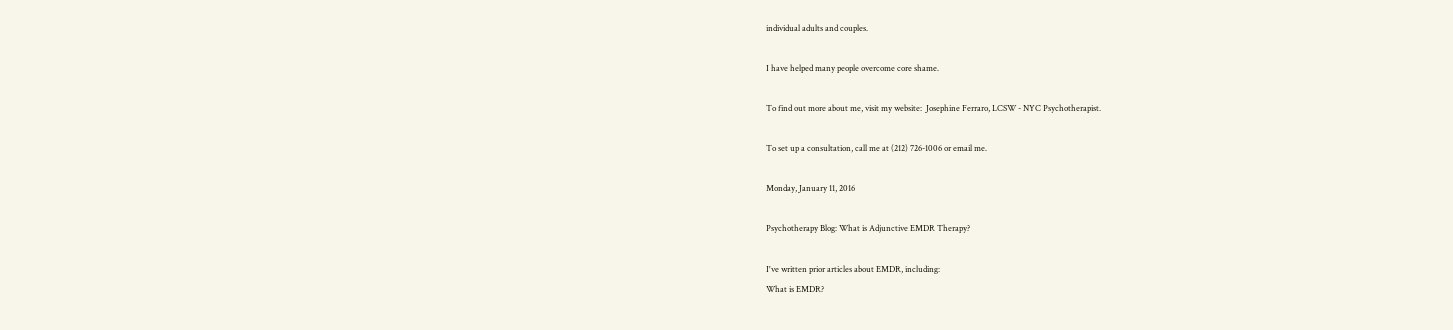individual adults and couples.

I have helped many people overcome core shame.

To find out more about me, visit my website:  Josephine Ferraro, LCSW - NYC Psychotherapist.

To set up a consultation, call me at (212) 726-1006 or email me.

Monday, January 11, 2016

Psychotherapy Blog: What is Adjunctive EMDR Therapy?

I've written prior articles about EMDR, including:
What is EMDR?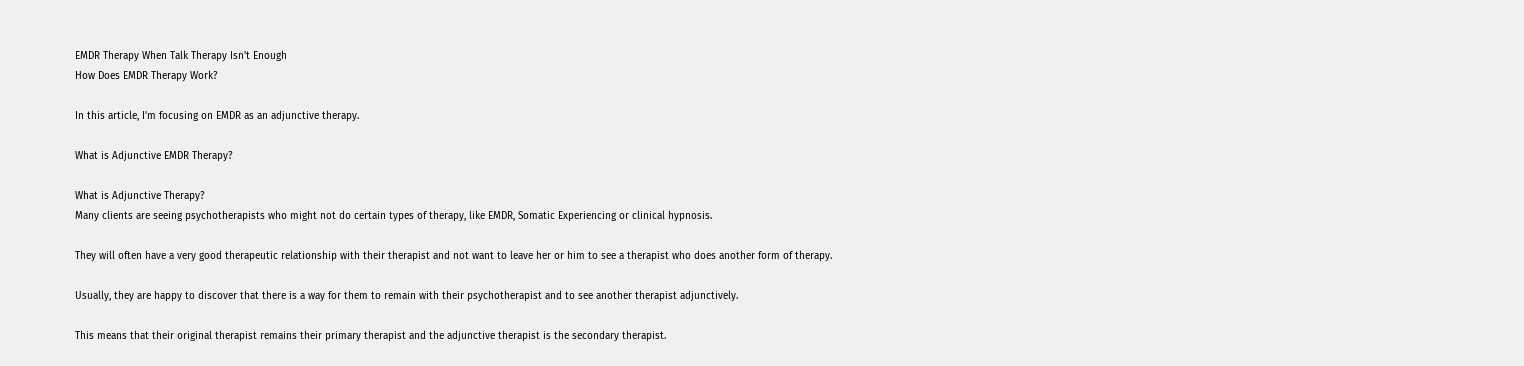EMDR Therapy When Talk Therapy Isn't Enough
How Does EMDR Therapy Work?

In this article, I'm focusing on EMDR as an adjunctive therapy.

What is Adjunctive EMDR Therapy?

What is Adjunctive Therapy?
Many clients are seeing psychotherapists who might not do certain types of therapy, like EMDR, Somatic Experiencing or clinical hypnosis.

They will often have a very good therapeutic relationship with their therapist and not want to leave her or him to see a therapist who does another form of therapy.

Usually, they are happy to discover that there is a way for them to remain with their psychotherapist and to see another therapist adjunctively.

This means that their original therapist remains their primary therapist and the adjunctive therapist is the secondary therapist.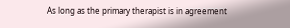As long as the primary therapist is in agreement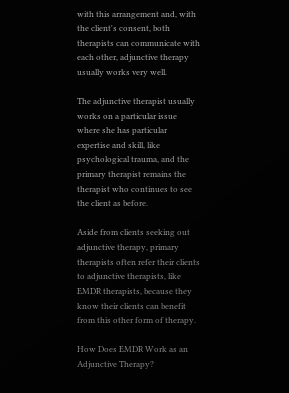with this arrangement and, with the client's consent, both therapists can communicate with each other, adjunctive therapy usually works very well.

The adjunctive therapist usually works on a particular issue where she has particular expertise and skill, like psychological trauma, and the primary therapist remains the therapist who continues to see the client as before.

Aside from clients seeking out adjunctive therapy, primary therapists often refer their clients to adjunctive therapists, like EMDR therapists, because they know their clients can benefit from this other form of therapy.

How Does EMDR Work as an Adjunctive Therapy?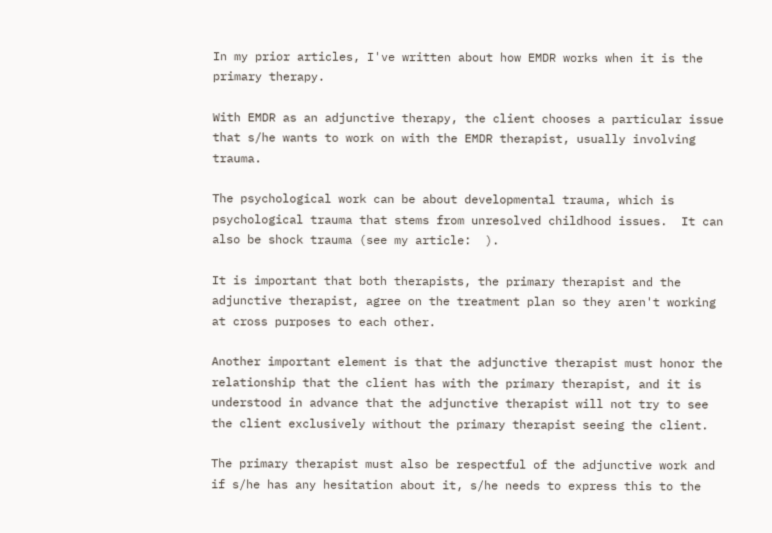In my prior articles, I've written about how EMDR works when it is the primary therapy.

With EMDR as an adjunctive therapy, the client chooses a particular issue that s/he wants to work on with the EMDR therapist, usually involving trauma.

The psychological work can be about developmental trauma, which is psychological trauma that stems from unresolved childhood issues.  It can also be shock trauma (see my article:  ).

It is important that both therapists, the primary therapist and the adjunctive therapist, agree on the treatment plan so they aren't working at cross purposes to each other.

Another important element is that the adjunctive therapist must honor the relationship that the client has with the primary therapist, and it is understood in advance that the adjunctive therapist will not try to see the client exclusively without the primary therapist seeing the client.

The primary therapist must also be respectful of the adjunctive work and if s/he has any hesitation about it, s/he needs to express this to the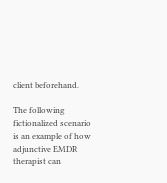client beforehand.

The following fictionalized scenario is an example of how adjunctive EMDR therapist can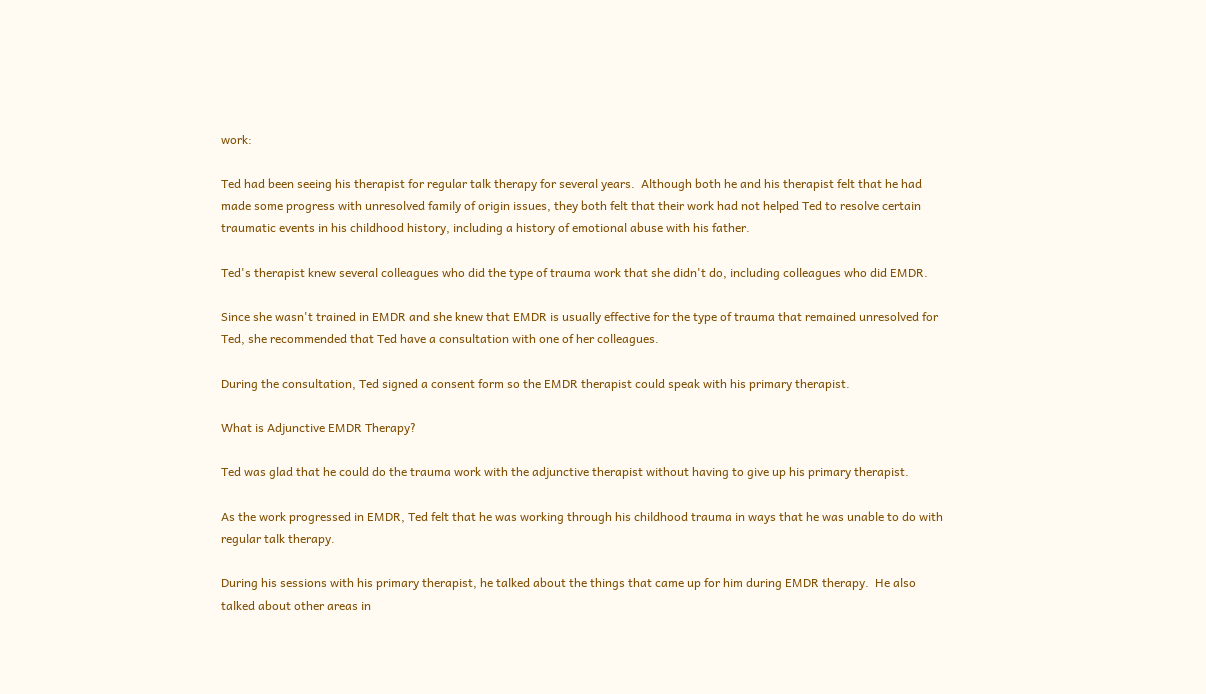work:

Ted had been seeing his therapist for regular talk therapy for several years.  Although both he and his therapist felt that he had made some progress with unresolved family of origin issues, they both felt that their work had not helped Ted to resolve certain traumatic events in his childhood history, including a history of emotional abuse with his father.

Ted's therapist knew several colleagues who did the type of trauma work that she didn't do, including colleagues who did EMDR.

Since she wasn't trained in EMDR and she knew that EMDR is usually effective for the type of trauma that remained unresolved for Ted, she recommended that Ted have a consultation with one of her colleagues.

During the consultation, Ted signed a consent form so the EMDR therapist could speak with his primary therapist.

What is Adjunctive EMDR Therapy?

Ted was glad that he could do the trauma work with the adjunctive therapist without having to give up his primary therapist.

As the work progressed in EMDR, Ted felt that he was working through his childhood trauma in ways that he was unable to do with regular talk therapy.

During his sessions with his primary therapist, he talked about the things that came up for him during EMDR therapy.  He also talked about other areas in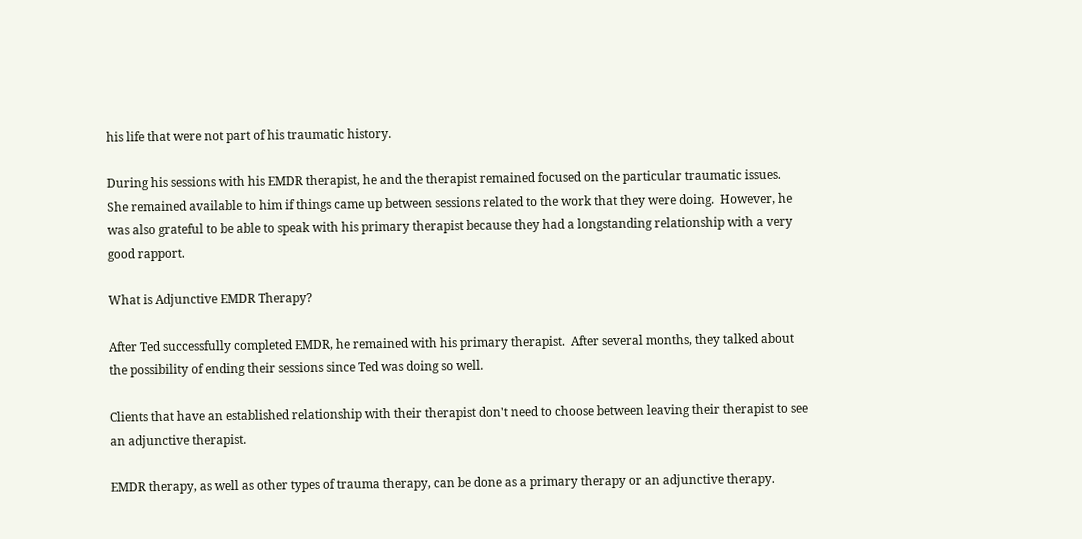his life that were not part of his traumatic history.

During his sessions with his EMDR therapist, he and the therapist remained focused on the particular traumatic issues.  She remained available to him if things came up between sessions related to the work that they were doing.  However, he was also grateful to be able to speak with his primary therapist because they had a longstanding relationship with a very good rapport.

What is Adjunctive EMDR Therapy?

After Ted successfully completed EMDR, he remained with his primary therapist.  After several months, they talked about the possibility of ending their sessions since Ted was doing so well.

Clients that have an established relationship with their therapist don't need to choose between leaving their therapist to see an adjunctive therapist.

EMDR therapy, as well as other types of trauma therapy, can be done as a primary therapy or an adjunctive therapy.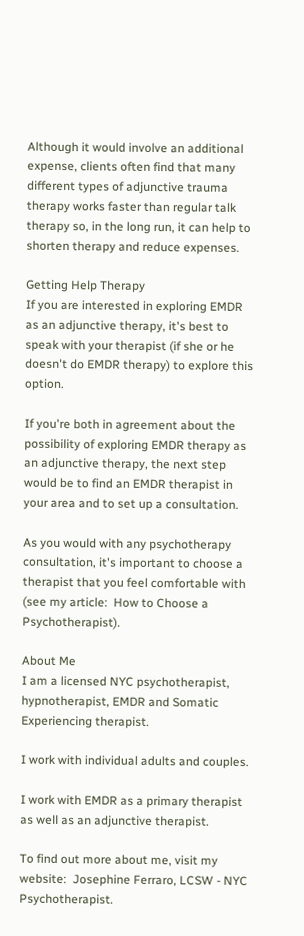Although it would involve an additional expense, clients often find that many different types of adjunctive trauma therapy works faster than regular talk therapy so, in the long run, it can help to shorten therapy and reduce expenses.

Getting Help Therapy
If you are interested in exploring EMDR as an adjunctive therapy, it's best to speak with your therapist (if she or he doesn't do EMDR therapy) to explore this option.

If you're both in agreement about the possibility of exploring EMDR therapy as an adjunctive therapy, the next step would be to find an EMDR therapist in your area and to set up a consultation.

As you would with any psychotherapy consultation, it's important to choose a therapist that you feel comfortable with (see my article:  How to Choose a Psychotherapist).

About Me
I am a licensed NYC psychotherapist, hypnotherapist, EMDR and Somatic Experiencing therapist.

I work with individual adults and couples.

I work with EMDR as a primary therapist as well as an adjunctive therapist.

To find out more about me, visit my website:  Josephine Ferraro, LCSW - NYC Psychotherapist.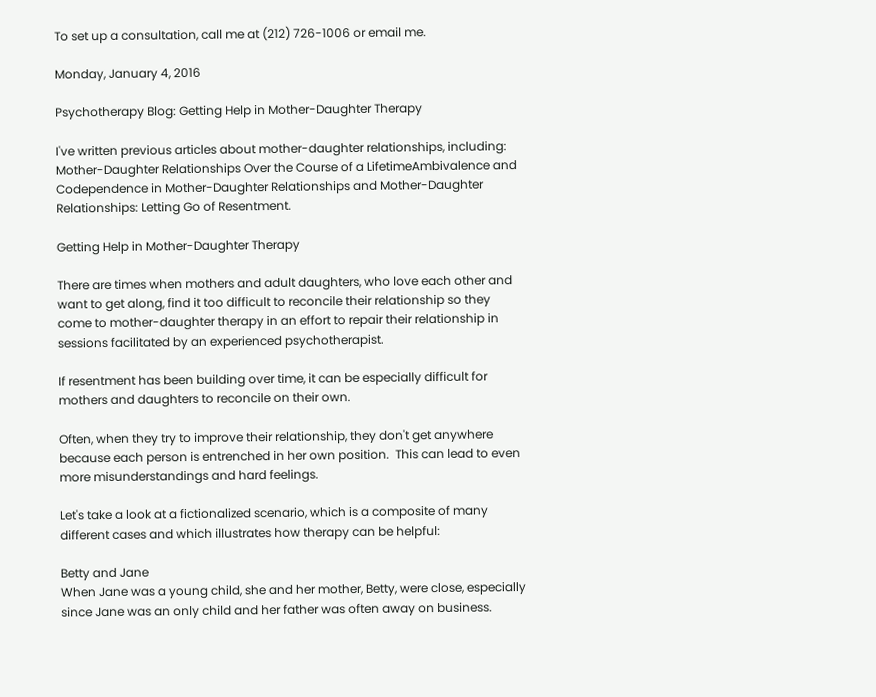To set up a consultation, call me at (212) 726-1006 or email me.

Monday, January 4, 2016

Psychotherapy Blog: Getting Help in Mother-Daughter Therapy

I've written previous articles about mother-daughter relationships, including: Mother-Daughter Relationships Over the Course of a LifetimeAmbivalence and Codependence in Mother-Daughter Relationships and Mother-Daughter Relationships: Letting Go of Resentment.

Getting Help in Mother-Daughter Therapy

There are times when mothers and adult daughters, who love each other and want to get along, find it too difficult to reconcile their relationship so they come to mother-daughter therapy in an effort to repair their relationship in sessions facilitated by an experienced psychotherapist.

If resentment has been building over time, it can be especially difficult for mothers and daughters to reconcile on their own.

Often, when they try to improve their relationship, they don't get anywhere because each person is entrenched in her own position.  This can lead to even more misunderstandings and hard feelings.

Let's take a look at a fictionalized scenario, which is a composite of many different cases and which illustrates how therapy can be helpful:

Betty and Jane
When Jane was a young child, she and her mother, Betty, were close, especially since Jane was an only child and her father was often away on business.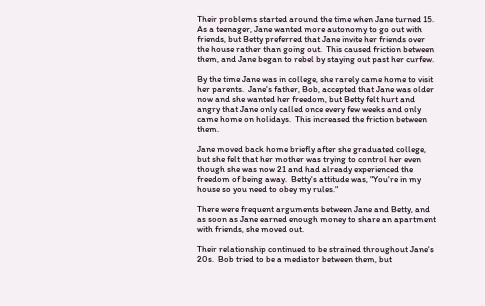Their problems started around the time when Jane turned 15.  As a teenager, Jane wanted more autonomy to go out with friends, but Betty preferred that Jane invite her friends over the house rather than going out.  This caused friction between them, and Jane began to rebel by staying out past her curfew.

By the time Jane was in college, she rarely came home to visit her parents.  Jane's father, Bob, accepted that Jane was older now and she wanted her freedom, but Betty felt hurt and angry that Jane only called once every few weeks and only came home on holidays.  This increased the friction between them.

Jane moved back home briefly after she graduated college, but she felt that her mother was trying to control her even though she was now 21 and had already experienced the freedom of being away.  Betty's attitude was, "You're in my house so you need to obey my rules."

There were frequent arguments between Jane and Betty, and as soon as Jane earned enough money to share an apartment with friends, she moved out.

Their relationship continued to be strained throughout Jane's 20s.  Bob tried to be a mediator between them, but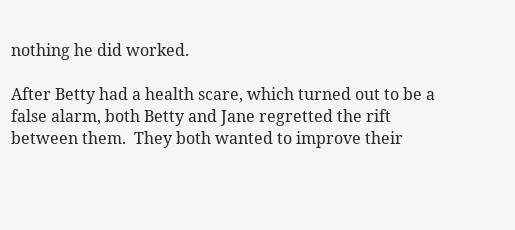nothing he did worked.

After Betty had a health scare, which turned out to be a false alarm, both Betty and Jane regretted the rift between them.  They both wanted to improve their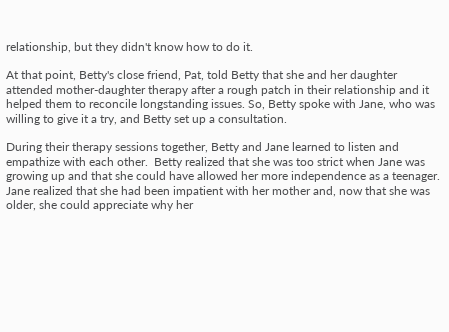relationship, but they didn't know how to do it.

At that point, Betty's close friend, Pat, told Betty that she and her daughter attended mother-daughter therapy after a rough patch in their relationship and it helped them to reconcile longstanding issues. So, Betty spoke with Jane, who was willing to give it a try, and Betty set up a consultation.

During their therapy sessions together, Betty and Jane learned to listen and empathize with each other.  Betty realized that she was too strict when Jane was growing up and that she could have allowed her more independence as a teenager.  Jane realized that she had been impatient with her mother and, now that she was older, she could appreciate why her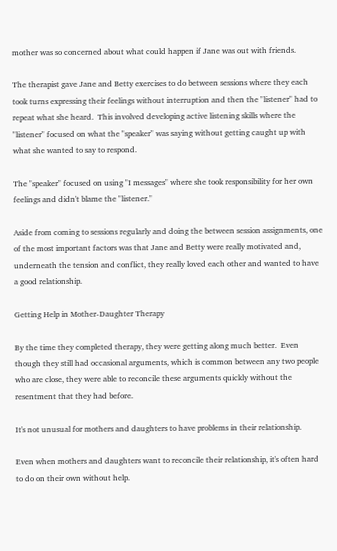mother was so concerned about what could happen if Jane was out with friends.

The therapist gave Jane and Betty exercises to do between sessions where they each took turns expressing their feelings without interruption and then the "listener" had to repeat what she heard.  This involved developing active listening skills where the "listener" focused on what the "speaker" was saying without getting caught up with what she wanted to say to respond.

The "speaker" focused on using "I messages" where she took responsibility for her own feelings and didn't blame the "listener."

Aside from coming to sessions regularly and doing the between session assignments, one of the most important factors was that Jane and Betty were really motivated and, underneath the tension and conflict, they really loved each other and wanted to have a good relationship.

Getting Help in Mother-Daughter Therapy

By the time they completed therapy, they were getting along much better.  Even though they still had occasional arguments, which is common between any two people who are close, they were able to reconcile these arguments quickly without the resentment that they had before.

It's not unusual for mothers and daughters to have problems in their relationship.

Even when mothers and daughters want to reconcile their relationship, it's often hard to do on their own without help.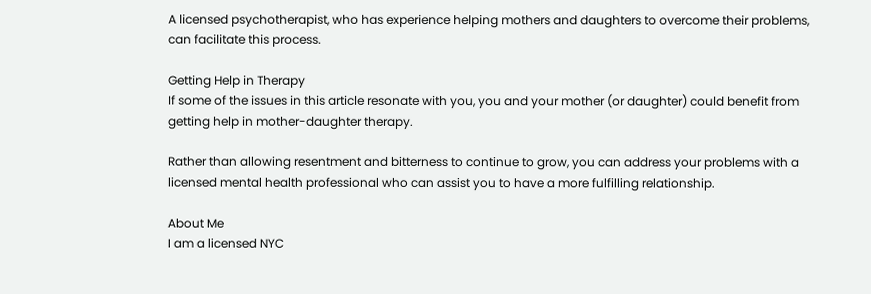A licensed psychotherapist, who has experience helping mothers and daughters to overcome their problems, can facilitate this process.

Getting Help in Therapy
If some of the issues in this article resonate with you, you and your mother (or daughter) could benefit from getting help in mother-daughter therapy.

Rather than allowing resentment and bitterness to continue to grow, you can address your problems with a licensed mental health professional who can assist you to have a more fulfilling relationship.

About Me
I am a licensed NYC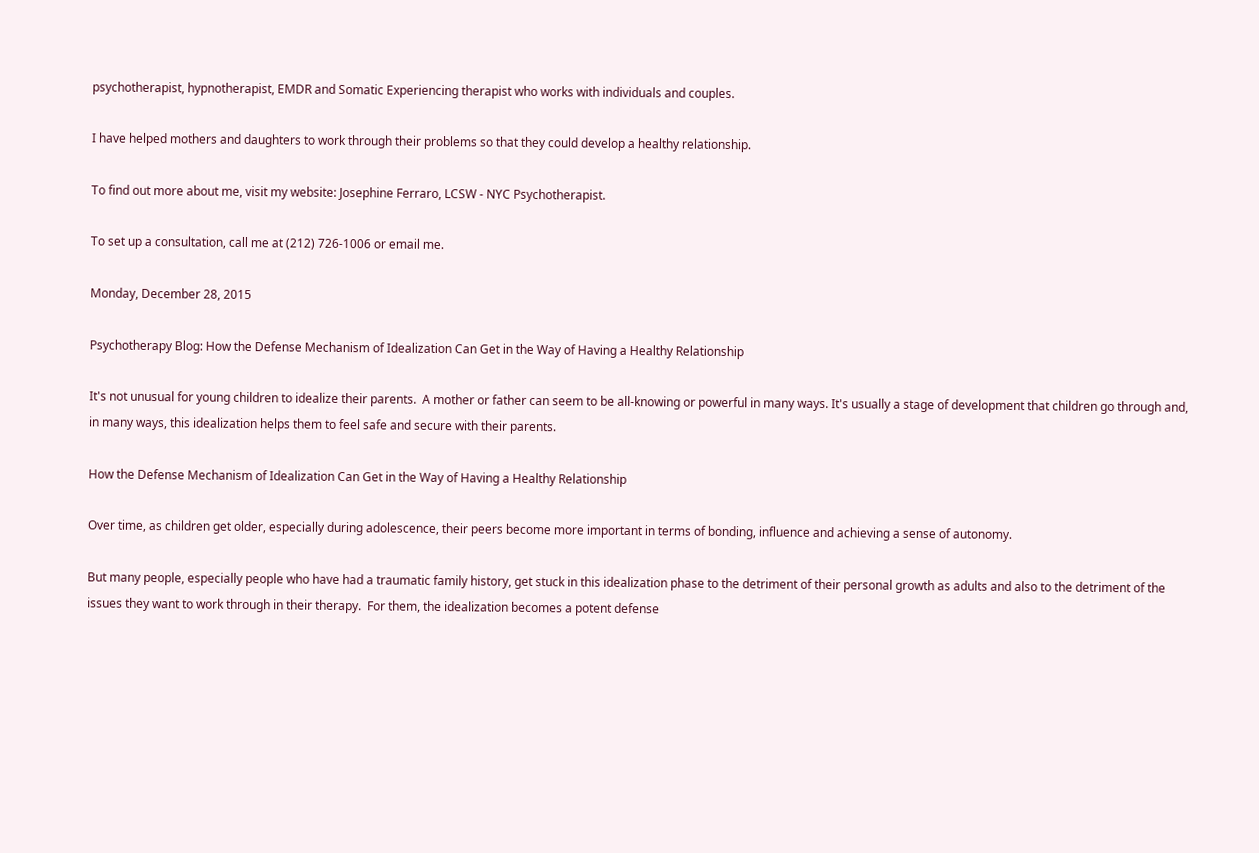psychotherapist, hypnotherapist, EMDR and Somatic Experiencing therapist who works with individuals and couples.

I have helped mothers and daughters to work through their problems so that they could develop a healthy relationship.

To find out more about me, visit my website: Josephine Ferraro, LCSW - NYC Psychotherapist.

To set up a consultation, call me at (212) 726-1006 or email me.

Monday, December 28, 2015

Psychotherapy Blog: How the Defense Mechanism of Idealization Can Get in the Way of Having a Healthy Relationship

It's not unusual for young children to idealize their parents.  A mother or father can seem to be all-knowing or powerful in many ways. It's usually a stage of development that children go through and, in many ways, this idealization helps them to feel safe and secure with their parents.

How the Defense Mechanism of Idealization Can Get in the Way of Having a Healthy Relationship

Over time, as children get older, especially during adolescence, their peers become more important in terms of bonding, influence and achieving a sense of autonomy.

But many people, especially people who have had a traumatic family history, get stuck in this idealization phase to the detriment of their personal growth as adults and also to the detriment of the issues they want to work through in their therapy.  For them, the idealization becomes a potent defense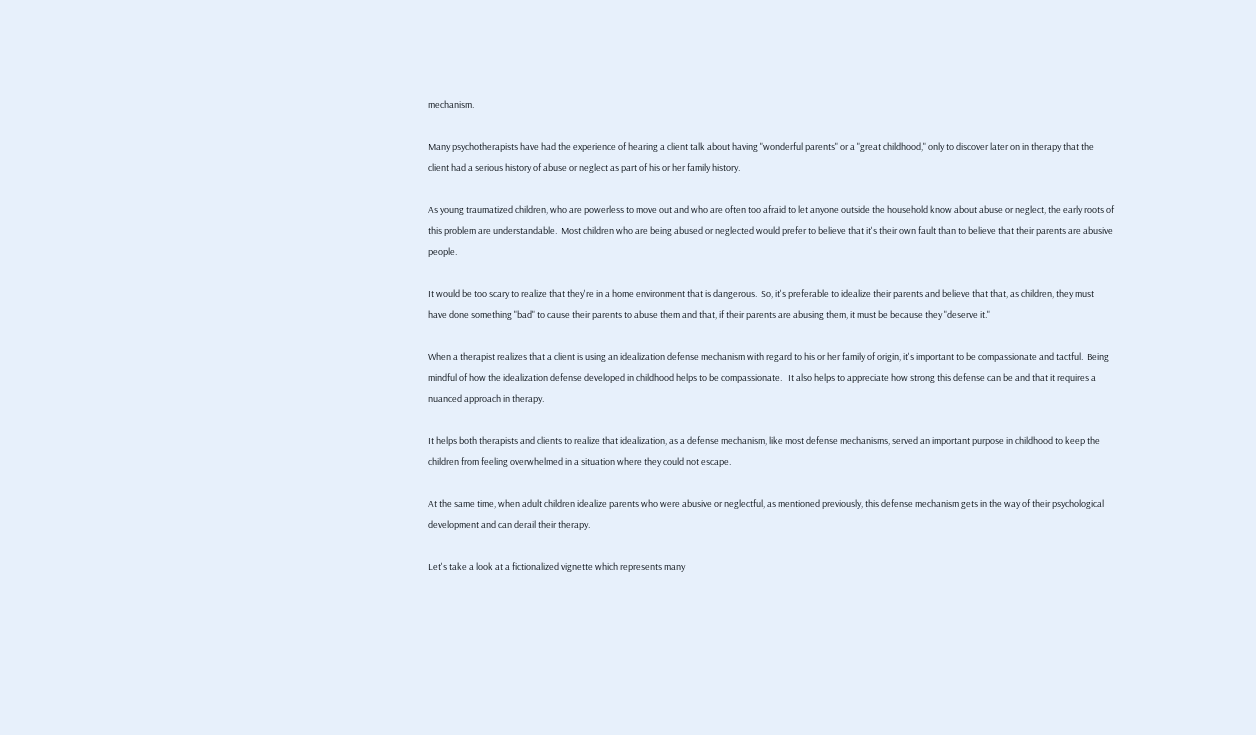mechanism.

Many psychotherapists have had the experience of hearing a client talk about having "wonderful parents" or a "great childhood," only to discover later on in therapy that the client had a serious history of abuse or neglect as part of his or her family history.

As young traumatized children, who are powerless to move out and who are often too afraid to let anyone outside the household know about abuse or neglect, the early roots of this problem are understandable.  Most children who are being abused or neglected would prefer to believe that it's their own fault than to believe that their parents are abusive people.

It would be too scary to realize that they're in a home environment that is dangerous.  So, it's preferable to idealize their parents and believe that that, as children, they must have done something "bad" to cause their parents to abuse them and that, if their parents are abusing them, it must be because they "deserve it."

When a therapist realizes that a client is using an idealization defense mechanism with regard to his or her family of origin, it's important to be compassionate and tactful.  Being mindful of how the idealization defense developed in childhood helps to be compassionate.   It also helps to appreciate how strong this defense can be and that it requires a nuanced approach in therapy.

It helps both therapists and clients to realize that idealization, as a defense mechanism, like most defense mechanisms, served an important purpose in childhood to keep the children from feeling overwhelmed in a situation where they could not escape.

At the same time, when adult children idealize parents who were abusive or neglectful, as mentioned previously, this defense mechanism gets in the way of their psychological development and can derail their therapy.

Let's take a look at a fictionalized vignette which represents many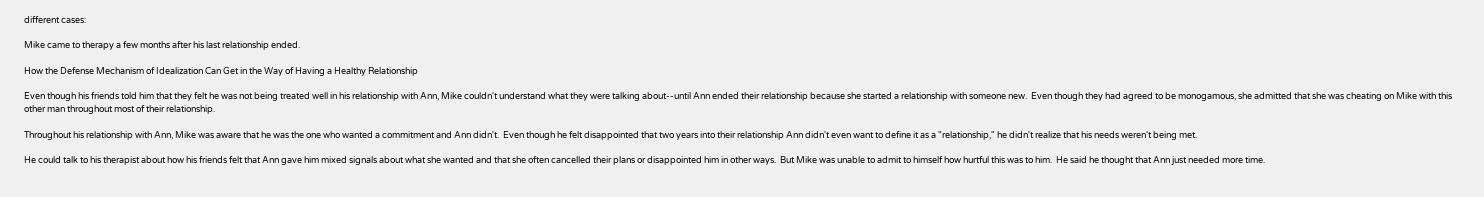different cases:

Mike came to therapy a few months after his last relationship ended.

How the Defense Mechanism of Idealization Can Get in the Way of Having a Healthy Relationship

Even though his friends told him that they felt he was not being treated well in his relationship with Ann, Mike couldn't understand what they were talking about--until Ann ended their relationship because she started a relationship with someone new.  Even though they had agreed to be monogamous, she admitted that she was cheating on Mike with this other man throughout most of their relationship.

Throughout his relationship with Ann, Mike was aware that he was the one who wanted a commitment and Ann didn't.  Even though he felt disappointed that two years into their relationship Ann didn't even want to define it as a "relationship," he didn't realize that his needs weren't being met.

He could talk to his therapist about how his friends felt that Ann gave him mixed signals about what she wanted and that she often cancelled their plans or disappointed him in other ways.  But Mike was unable to admit to himself how hurtful this was to him.  He said he thought that Ann just needed more time.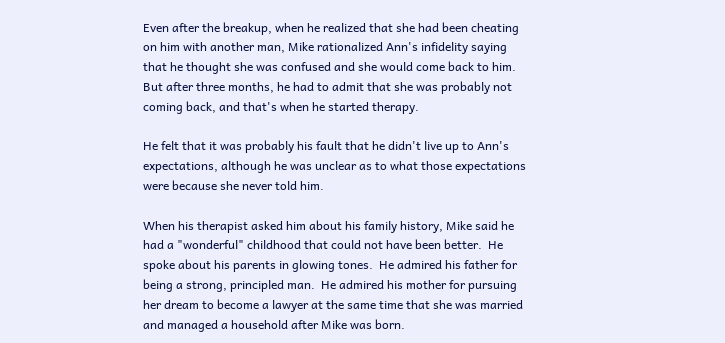Even after the breakup, when he realized that she had been cheating on him with another man, Mike rationalized Ann's infidelity saying that he thought she was confused and she would come back to him.  But after three months, he had to admit that she was probably not coming back, and that's when he started therapy.

He felt that it was probably his fault that he didn't live up to Ann's expectations, although he was unclear as to what those expectations were because she never told him.

When his therapist asked him about his family history, Mike said he had a "wonderful" childhood that could not have been better.  He spoke about his parents in glowing tones.  He admired his father for being a strong, principled man.  He admired his mother for pursuing her dream to become a lawyer at the same time that she was married and managed a household after Mike was born.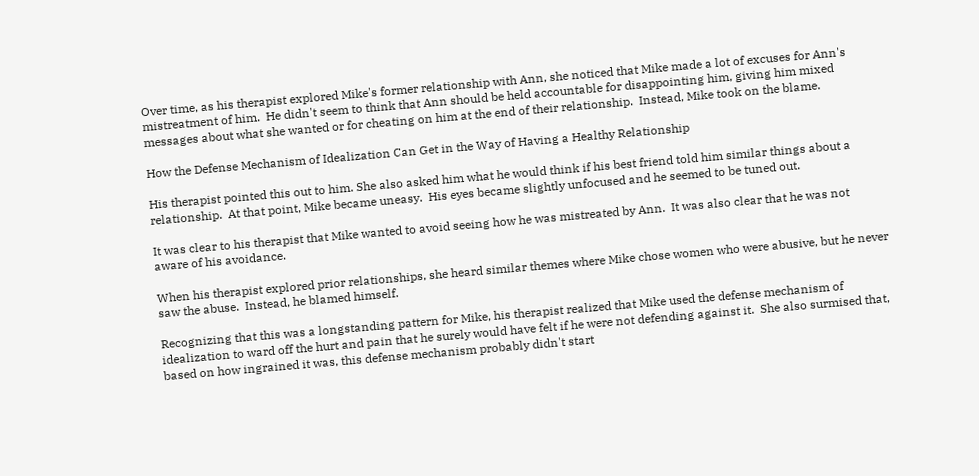Over time, as his therapist explored Mike's former relationship with Ann, she noticed that Mike made a lot of excuses for Ann's mistreatment of him.  He didn't seem to think that Ann should be held accountable for disappointing him, giving him mixed messages about what she wanted or for cheating on him at the end of their relationship.  Instead, Mike took on the blame.

How the Defense Mechanism of Idealization Can Get in the Way of Having a Healthy Relationship

His therapist pointed this out to him. She also asked him what he would think if his best friend told him similar things about a relationship.  At that point, Mike became uneasy.  His eyes became slightly unfocused and he seemed to be tuned out.

It was clear to his therapist that Mike wanted to avoid seeing how he was mistreated by Ann.  It was also clear that he was not aware of his avoidance.

When his therapist explored prior relationships, she heard similar themes where Mike chose women who were abusive, but he never saw the abuse.  Instead, he blamed himself.

Recognizing that this was a longstanding pattern for Mike, his therapist realized that Mike used the defense mechanism of idealization to ward off the hurt and pain that he surely would have felt if he were not defending against it.  She also surmised that, based on how ingrained it was, this defense mechanism probably didn't start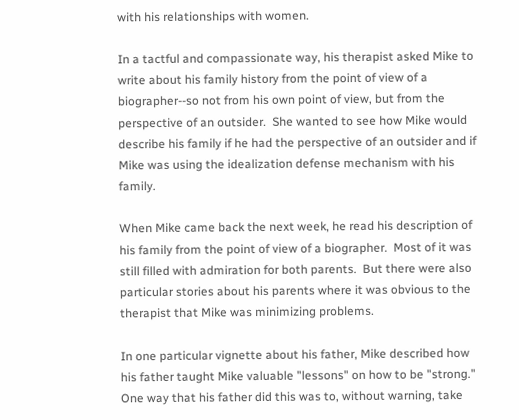with his relationships with women.

In a tactful and compassionate way, his therapist asked Mike to write about his family history from the point of view of a biographer--so not from his own point of view, but from the perspective of an outsider.  She wanted to see how Mike would describe his family if he had the perspective of an outsider and if Mike was using the idealization defense mechanism with his family.

When Mike came back the next week, he read his description of his family from the point of view of a biographer.  Most of it was still filled with admiration for both parents.  But there were also particular stories about his parents where it was obvious to the therapist that Mike was minimizing problems.

In one particular vignette about his father, Mike described how his father taught Mike valuable "lessons" on how to be "strong." One way that his father did this was to, without warning, take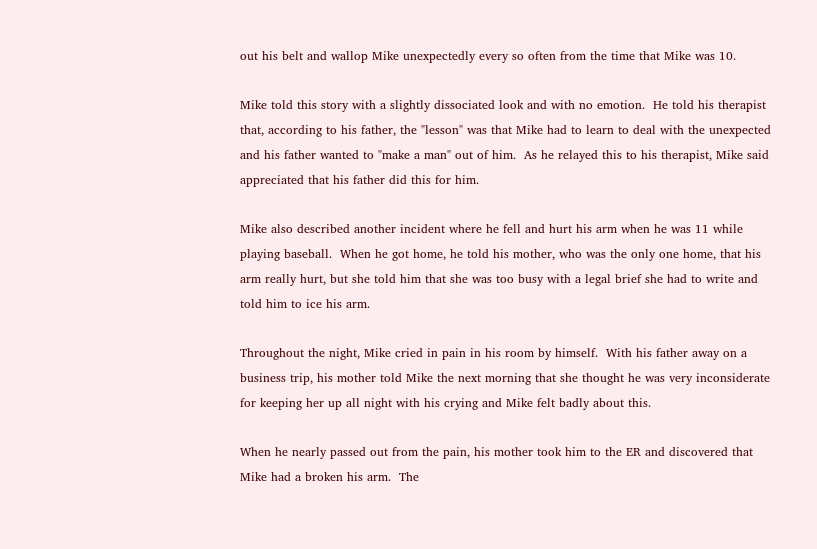out his belt and wallop Mike unexpectedly every so often from the time that Mike was 10.

Mike told this story with a slightly dissociated look and with no emotion.  He told his therapist that, according to his father, the "lesson" was that Mike had to learn to deal with the unexpected and his father wanted to "make a man" out of him.  As he relayed this to his therapist, Mike said appreciated that his father did this for him.

Mike also described another incident where he fell and hurt his arm when he was 11 while playing baseball.  When he got home, he told his mother, who was the only one home, that his arm really hurt, but she told him that she was too busy with a legal brief she had to write and told him to ice his arm.

Throughout the night, Mike cried in pain in his room by himself.  With his father away on a business trip, his mother told Mike the next morning that she thought he was very inconsiderate for keeping her up all night with his crying and Mike felt badly about this.

When he nearly passed out from the pain, his mother took him to the ER and discovered that Mike had a broken his arm.  The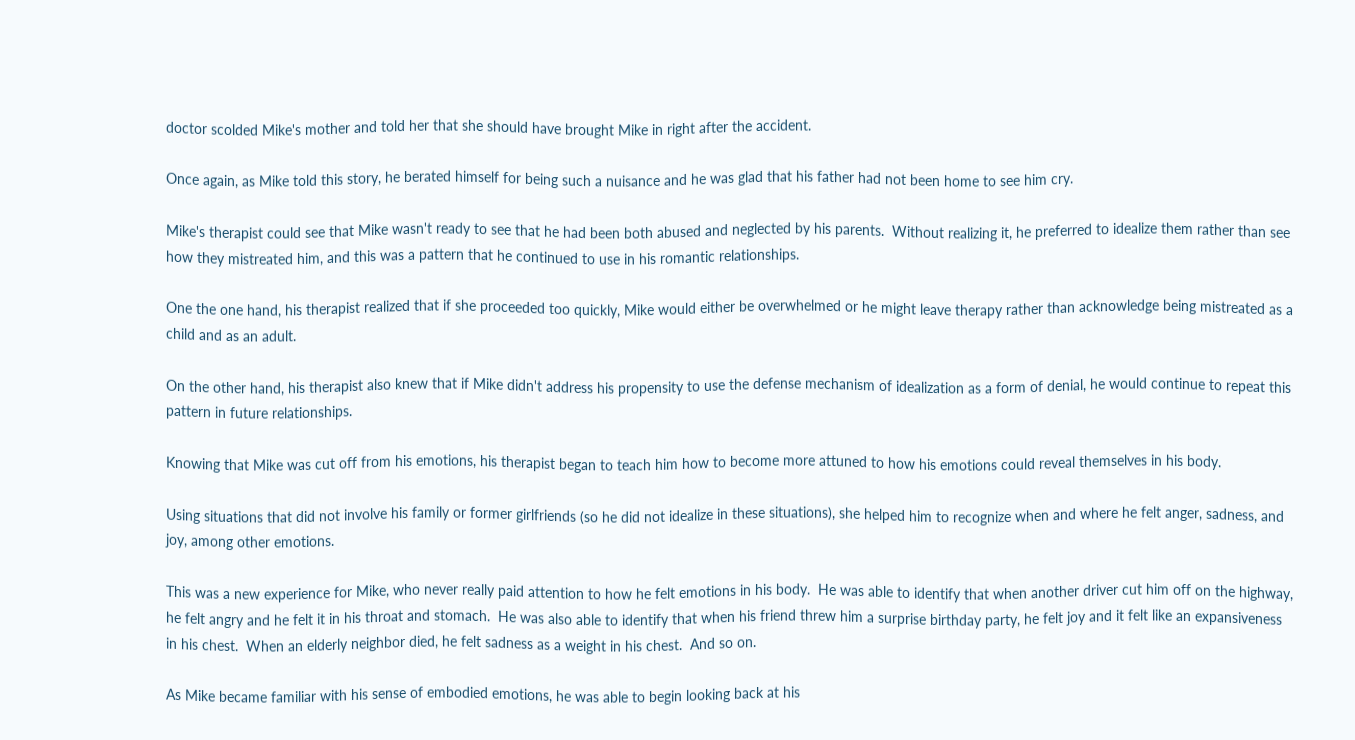doctor scolded Mike's mother and told her that she should have brought Mike in right after the accident.

Once again, as Mike told this story, he berated himself for being such a nuisance and he was glad that his father had not been home to see him cry.

Mike's therapist could see that Mike wasn't ready to see that he had been both abused and neglected by his parents.  Without realizing it, he preferred to idealize them rather than see how they mistreated him, and this was a pattern that he continued to use in his romantic relationships.

One the one hand, his therapist realized that if she proceeded too quickly, Mike would either be overwhelmed or he might leave therapy rather than acknowledge being mistreated as a child and as an adult.

On the other hand, his therapist also knew that if Mike didn't address his propensity to use the defense mechanism of idealization as a form of denial, he would continue to repeat this pattern in future relationships.

Knowing that Mike was cut off from his emotions, his therapist began to teach him how to become more attuned to how his emotions could reveal themselves in his body.

Using situations that did not involve his family or former girlfriends (so he did not idealize in these situations), she helped him to recognize when and where he felt anger, sadness, and joy, among other emotions.

This was a new experience for Mike, who never really paid attention to how he felt emotions in his body.  He was able to identify that when another driver cut him off on the highway, he felt angry and he felt it in his throat and stomach.  He was also able to identify that when his friend threw him a surprise birthday party, he felt joy and it felt like an expansiveness in his chest.  When an elderly neighbor died, he felt sadness as a weight in his chest.  And so on.

As Mike became familiar with his sense of embodied emotions, he was able to begin looking back at his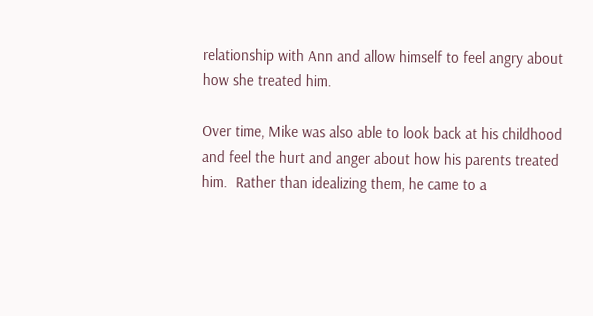relationship with Ann and allow himself to feel angry about how she treated him.

Over time, Mike was also able to look back at his childhood and feel the hurt and anger about how his parents treated him.  Rather than idealizing them, he came to a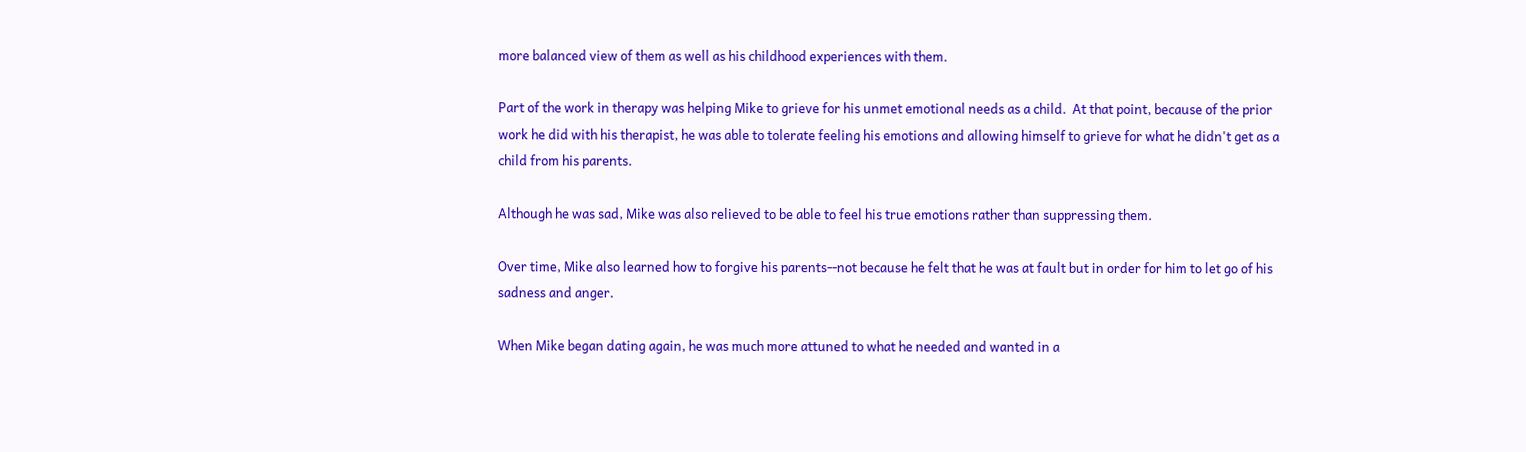more balanced view of them as well as his childhood experiences with them.

Part of the work in therapy was helping Mike to grieve for his unmet emotional needs as a child.  At that point, because of the prior work he did with his therapist, he was able to tolerate feeling his emotions and allowing himself to grieve for what he didn't get as a child from his parents.

Although he was sad, Mike was also relieved to be able to feel his true emotions rather than suppressing them.

Over time, Mike also learned how to forgive his parents--not because he felt that he was at fault but in order for him to let go of his sadness and anger.

When Mike began dating again, he was much more attuned to what he needed and wanted in a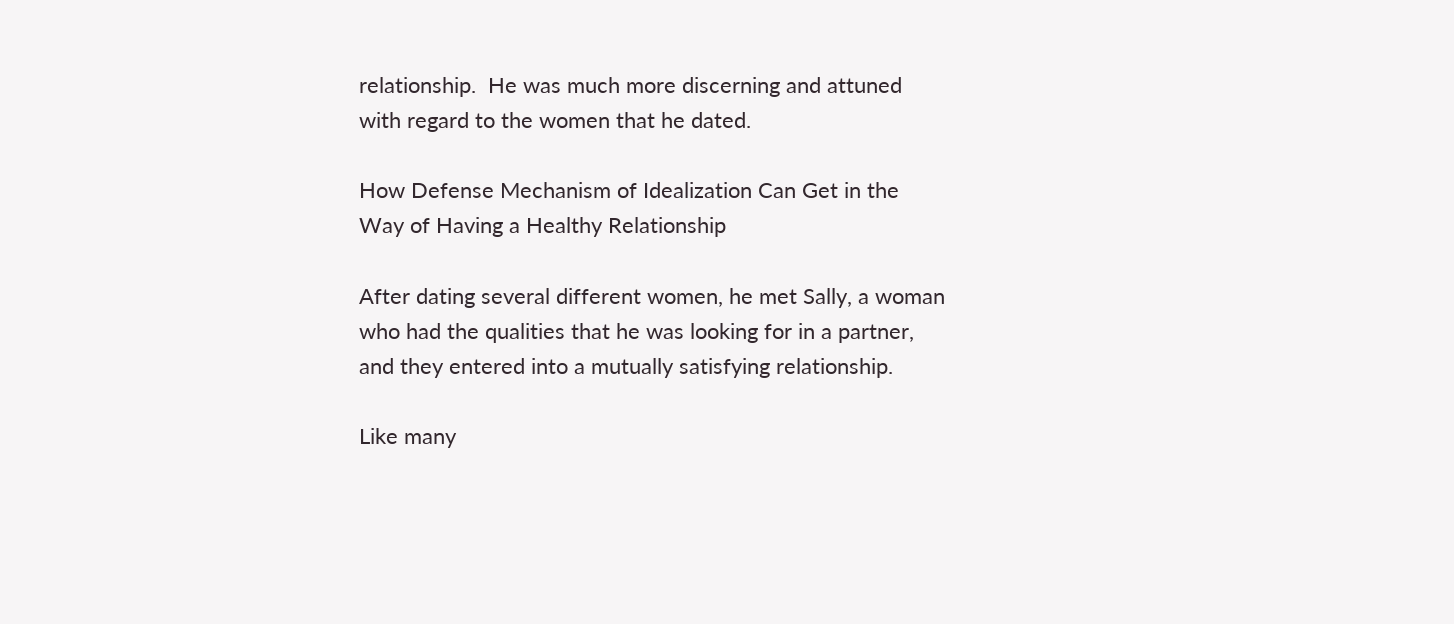relationship.  He was much more discerning and attuned with regard to the women that he dated.

How Defense Mechanism of Idealization Can Get in the Way of Having a Healthy Relationship

After dating several different women, he met Sally, a woman who had the qualities that he was looking for in a partner, and they entered into a mutually satisfying relationship.

Like many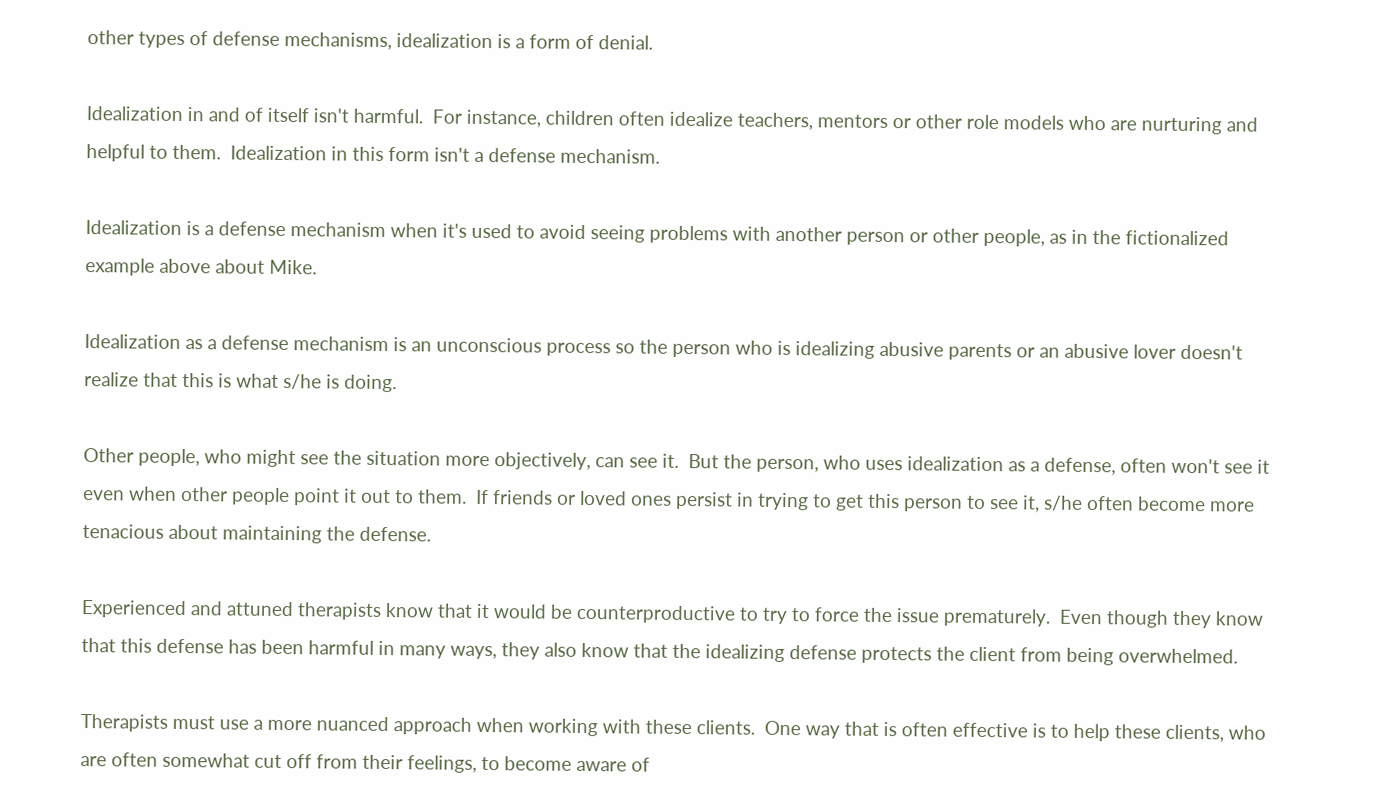other types of defense mechanisms, idealization is a form of denial.

Idealization in and of itself isn't harmful.  For instance, children often idealize teachers, mentors or other role models who are nurturing and helpful to them.  Idealization in this form isn't a defense mechanism.

Idealization is a defense mechanism when it's used to avoid seeing problems with another person or other people, as in the fictionalized example above about Mike.

Idealization as a defense mechanism is an unconscious process so the person who is idealizing abusive parents or an abusive lover doesn't realize that this is what s/he is doing.

Other people, who might see the situation more objectively, can see it.  But the person, who uses idealization as a defense, often won't see it even when other people point it out to them.  If friends or loved ones persist in trying to get this person to see it, s/he often become more tenacious about maintaining the defense.

Experienced and attuned therapists know that it would be counterproductive to try to force the issue prematurely.  Even though they know that this defense has been harmful in many ways, they also know that the idealizing defense protects the client from being overwhelmed.

Therapists must use a more nuanced approach when working with these clients.  One way that is often effective is to help these clients, who are often somewhat cut off from their feelings, to become aware of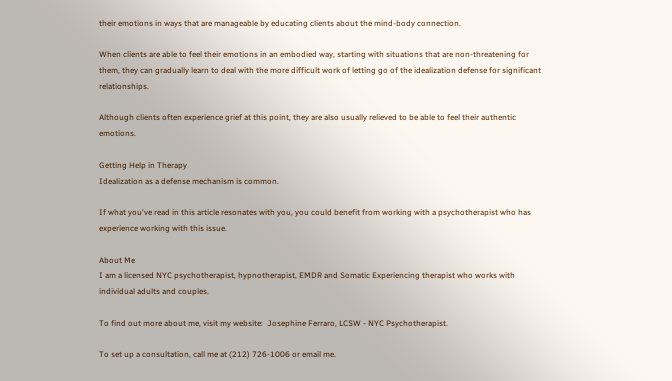their emotions in ways that are manageable by educating clients about the mind-body connection.

When clients are able to feel their emotions in an embodied way, starting with situations that are non-threatening for them, they can gradually learn to deal with the more difficult work of letting go of the idealization defense for significant relationships.

Although clients often experience grief at this point, they are also usually relieved to be able to feel their authentic emotions.

Getting Help in Therapy
Idealization as a defense mechanism is common.

If what you've read in this article resonates with you, you could benefit from working with a psychotherapist who has experience working with this issue.

About Me
I am a licensed NYC psychotherapist, hypnotherapist, EMDR and Somatic Experiencing therapist who works with individual adults and couples.

To find out more about me, visit my website:  Josephine Ferraro, LCSW - NYC Psychotherapist.

To set up a consultation, call me at (212) 726-1006 or email me.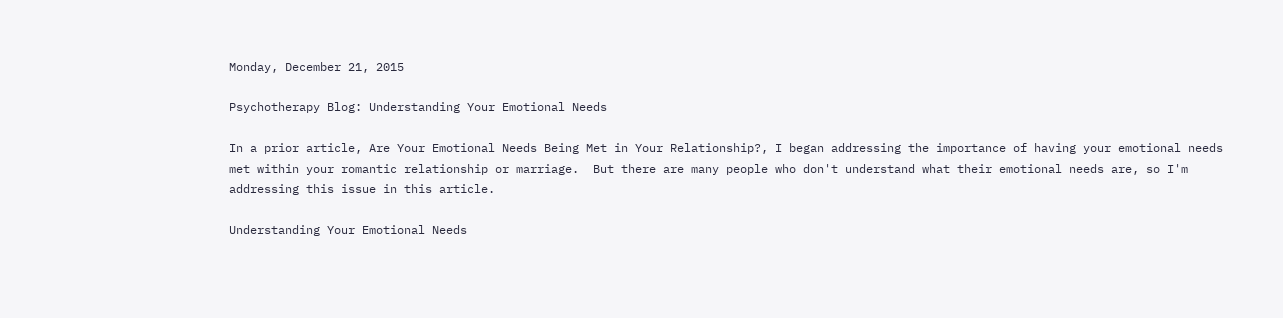Monday, December 21, 2015

Psychotherapy Blog: Understanding Your Emotional Needs

In a prior article, Are Your Emotional Needs Being Met in Your Relationship?, I began addressing the importance of having your emotional needs met within your romantic relationship or marriage.  But there are many people who don't understand what their emotional needs are, so I'm addressing this issue in this article.

Understanding Your Emotional Needs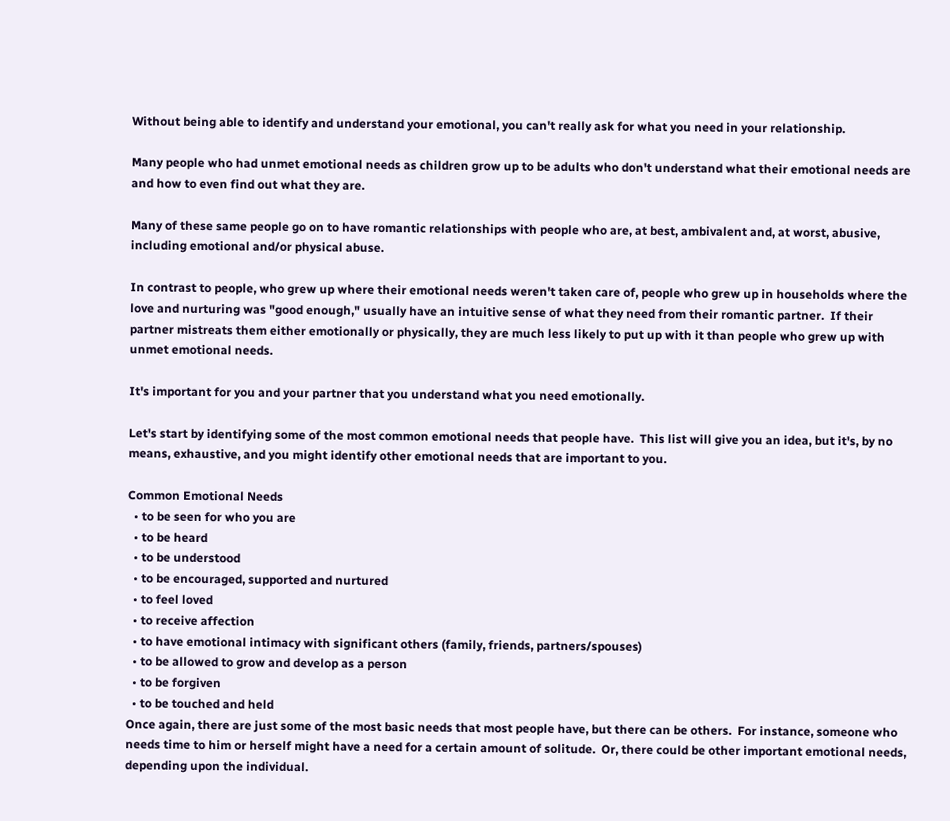Without being able to identify and understand your emotional, you can't really ask for what you need in your relationship.

Many people who had unmet emotional needs as children grow up to be adults who don't understand what their emotional needs are and how to even find out what they are.

Many of these same people go on to have romantic relationships with people who are, at best, ambivalent and, at worst, abusive, including emotional and/or physical abuse.

In contrast to people, who grew up where their emotional needs weren't taken care of, people who grew up in households where the love and nurturing was "good enough," usually have an intuitive sense of what they need from their romantic partner.  If their partner mistreats them either emotionally or physically, they are much less likely to put up with it than people who grew up with unmet emotional needs.

It's important for you and your partner that you understand what you need emotionally.

Let's start by identifying some of the most common emotional needs that people have.  This list will give you an idea, but it's, by no means, exhaustive, and you might identify other emotional needs that are important to you.

Common Emotional Needs
  • to be seen for who you are
  • to be heard
  • to be understood
  • to be encouraged, supported and nurtured
  • to feel loved
  • to receive affection
  • to have emotional intimacy with significant others (family, friends, partners/spouses)
  • to be allowed to grow and develop as a person
  • to be forgiven
  • to be touched and held
Once again, there are just some of the most basic needs that most people have, but there can be others.  For instance, someone who needs time to him or herself might have a need for a certain amount of solitude.  Or, there could be other important emotional needs, depending upon the individual.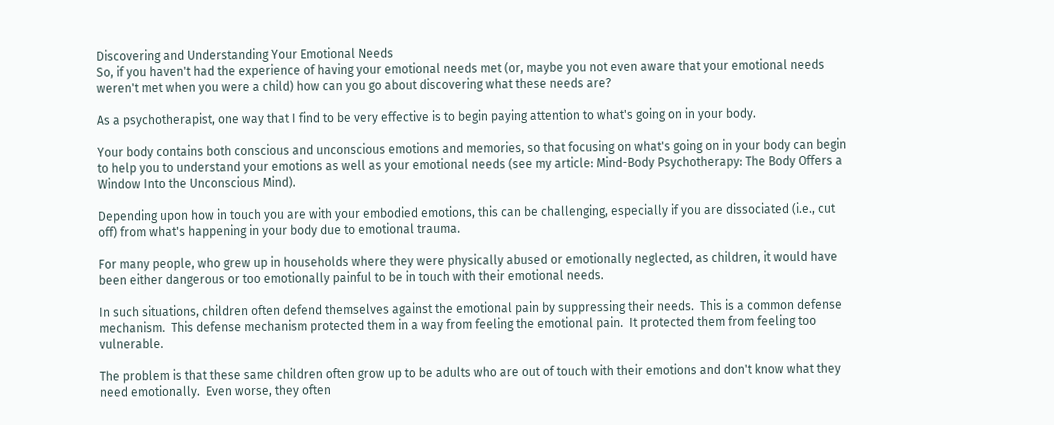Discovering and Understanding Your Emotional Needs
So, if you haven't had the experience of having your emotional needs met (or, maybe you not even aware that your emotional needs weren't met when you were a child) how can you go about discovering what these needs are?

As a psychotherapist, one way that I find to be very effective is to begin paying attention to what's going on in your body.

Your body contains both conscious and unconscious emotions and memories, so that focusing on what's going on in your body can begin to help you to understand your emotions as well as your emotional needs (see my article: Mind-Body Psychotherapy: The Body Offers a Window Into the Unconscious Mind).

Depending upon how in touch you are with your embodied emotions, this can be challenging, especially if you are dissociated (i.e., cut off) from what's happening in your body due to emotional trauma.

For many people, who grew up in households where they were physically abused or emotionally neglected, as children, it would have been either dangerous or too emotionally painful to be in touch with their emotional needs.

In such situations, children often defend themselves against the emotional pain by suppressing their needs.  This is a common defense mechanism.  This defense mechanism protected them in a way from feeling the emotional pain.  It protected them from feeling too vulnerable.

The problem is that these same children often grow up to be adults who are out of touch with their emotions and don't know what they need emotionally.  Even worse, they often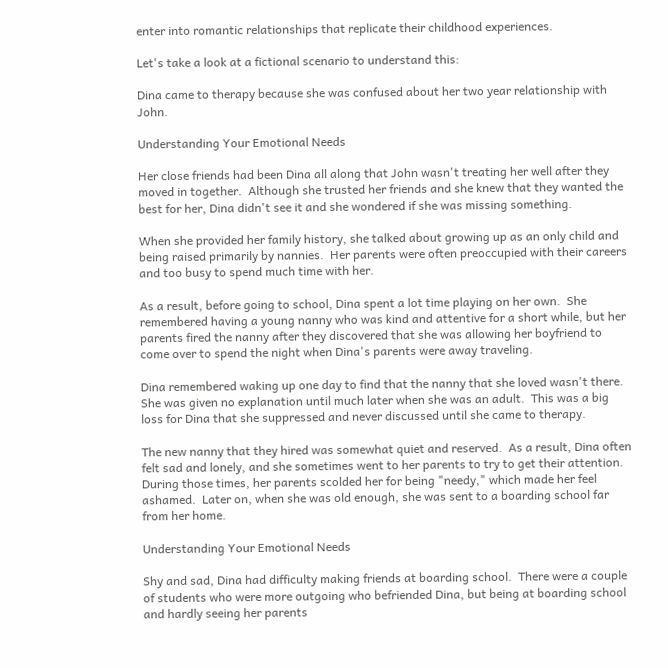enter into romantic relationships that replicate their childhood experiences.

Let's take a look at a fictional scenario to understand this:

Dina came to therapy because she was confused about her two year relationship with John.

Understanding Your Emotional Needs

Her close friends had been Dina all along that John wasn't treating her well after they moved in together.  Although she trusted her friends and she knew that they wanted the best for her, Dina didn't see it and she wondered if she was missing something.

When she provided her family history, she talked about growing up as an only child and being raised primarily by nannies.  Her parents were often preoccupied with their careers and too busy to spend much time with her.

As a result, before going to school, Dina spent a lot time playing on her own.  She remembered having a young nanny who was kind and attentive for a short while, but her parents fired the nanny after they discovered that she was allowing her boyfriend to come over to spend the night when Dina's parents were away traveling.

Dina remembered waking up one day to find that the nanny that she loved wasn't there.  She was given no explanation until much later when she was an adult.  This was a big loss for Dina that she suppressed and never discussed until she came to therapy.

The new nanny that they hired was somewhat quiet and reserved.  As a result, Dina often felt sad and lonely, and she sometimes went to her parents to try to get their attention.  During those times, her parents scolded her for being "needy," which made her feel ashamed.  Later on, when she was old enough, she was sent to a boarding school far from her home.

Understanding Your Emotional Needs

Shy and sad, Dina had difficulty making friends at boarding school.  There were a couple of students who were more outgoing who befriended Dina, but being at boarding school and hardly seeing her parents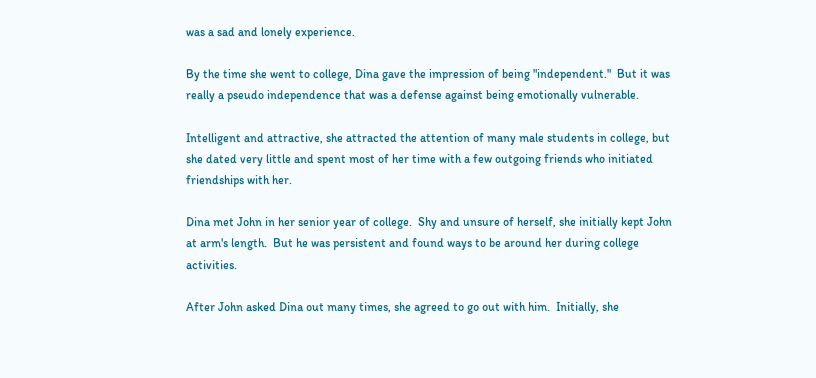was a sad and lonely experience.

By the time she went to college, Dina gave the impression of being "independent."  But it was really a pseudo independence that was a defense against being emotionally vulnerable.

Intelligent and attractive, she attracted the attention of many male students in college, but she dated very little and spent most of her time with a few outgoing friends who initiated friendships with her.

Dina met John in her senior year of college.  Shy and unsure of herself, she initially kept John at arm's length.  But he was persistent and found ways to be around her during college activities.

After John asked Dina out many times, she agreed to go out with him.  Initially, she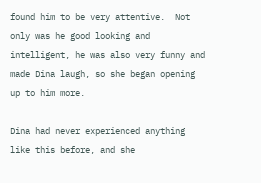found him to be very attentive.  Not only was he good looking and intelligent, he was also very funny and made Dina laugh, so she began opening up to him more.

Dina had never experienced anything like this before, and she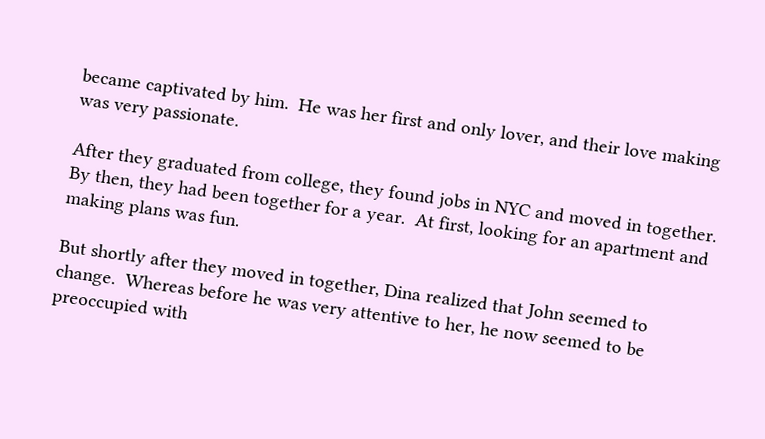became captivated by him.  He was her first and only lover, and their love making was very passionate.

After they graduated from college, they found jobs in NYC and moved in together.  By then, they had been together for a year.  At first, looking for an apartment and making plans was fun.

But shortly after they moved in together, Dina realized that John seemed to change.  Whereas before he was very attentive to her, he now seemed to be preoccupied with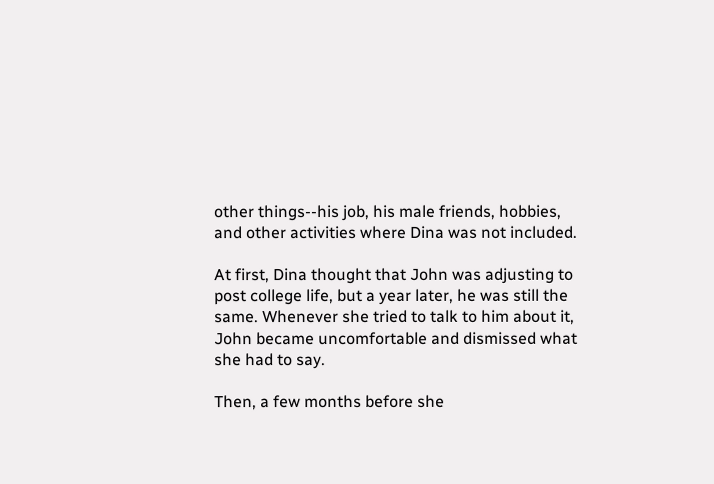other things--his job, his male friends, hobbies, and other activities where Dina was not included.

At first, Dina thought that John was adjusting to post college life, but a year later, he was still the same. Whenever she tried to talk to him about it, John became uncomfortable and dismissed what she had to say.

Then, a few months before she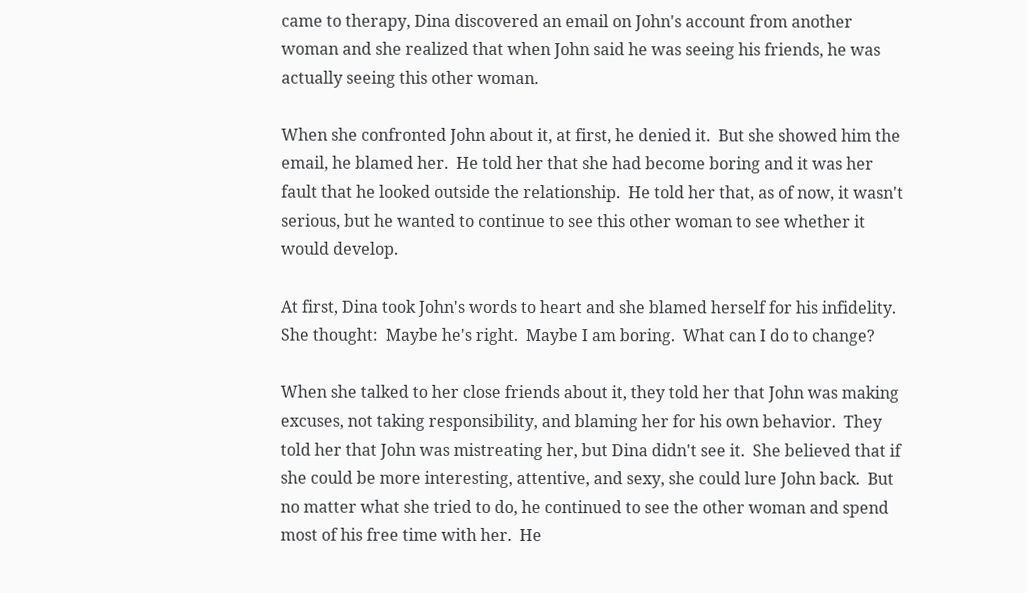came to therapy, Dina discovered an email on John's account from another woman and she realized that when John said he was seeing his friends, he was actually seeing this other woman.

When she confronted John about it, at first, he denied it.  But she showed him the email, he blamed her.  He told her that she had become boring and it was her fault that he looked outside the relationship.  He told her that, as of now, it wasn't serious, but he wanted to continue to see this other woman to see whether it would develop.

At first, Dina took John's words to heart and she blamed herself for his infidelity.  She thought:  Maybe he's right.  Maybe I am boring.  What can I do to change?

When she talked to her close friends about it, they told her that John was making excuses, not taking responsibility, and blaming her for his own behavior.  They told her that John was mistreating her, but Dina didn't see it.  She believed that if she could be more interesting, attentive, and sexy, she could lure John back.  But no matter what she tried to do, he continued to see the other woman and spend most of his free time with her.  He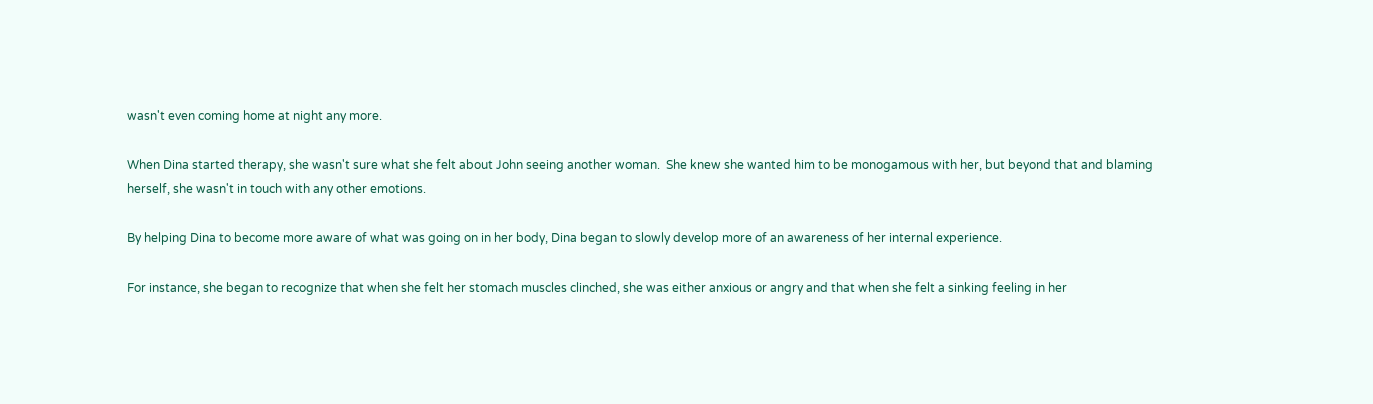wasn't even coming home at night any more.

When Dina started therapy, she wasn't sure what she felt about John seeing another woman.  She knew she wanted him to be monogamous with her, but beyond that and blaming herself, she wasn't in touch with any other emotions.

By helping Dina to become more aware of what was going on in her body, Dina began to slowly develop more of an awareness of her internal experience.

For instance, she began to recognize that when she felt her stomach muscles clinched, she was either anxious or angry and that when she felt a sinking feeling in her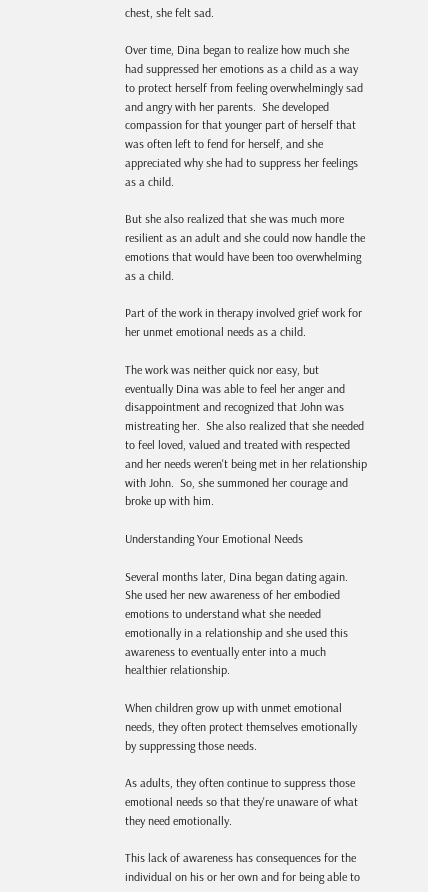chest, she felt sad.

Over time, Dina began to realize how much she had suppressed her emotions as a child as a way to protect herself from feeling overwhelmingly sad and angry with her parents.  She developed compassion for that younger part of herself that was often left to fend for herself, and she appreciated why she had to suppress her feelings as a child.

But she also realized that she was much more resilient as an adult and she could now handle the emotions that would have been too overwhelming as a child.

Part of the work in therapy involved grief work for her unmet emotional needs as a child.

The work was neither quick nor easy, but eventually Dina was able to feel her anger and disappointment and recognized that John was mistreating her.  She also realized that she needed to feel loved, valued and treated with respected and her needs weren't being met in her relationship with John.  So, she summoned her courage and broke up with him.

Understanding Your Emotional Needs

Several months later, Dina began dating again.  She used her new awareness of her embodied emotions to understand what she needed emotionally in a relationship and she used this awareness to eventually enter into a much healthier relationship.

When children grow up with unmet emotional needs, they often protect themselves emotionally by suppressing those needs.

As adults, they often continue to suppress those emotional needs so that they're unaware of what they need emotionally.

This lack of awareness has consequences for the individual on his or her own and for being able to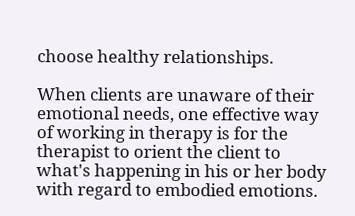choose healthy relationships.

When clients are unaware of their emotional needs, one effective way of working in therapy is for the therapist to orient the client to what's happening in his or her body with regard to embodied emotions.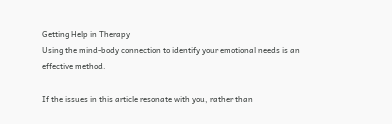Getting Help in Therapy
Using the mind-body connection to identify your emotional needs is an effective method.

If the issues in this article resonate with you, rather than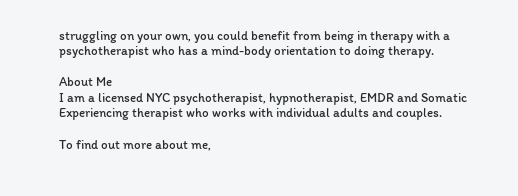struggling on your own, you could benefit from being in therapy with a psychotherapist who has a mind-body orientation to doing therapy.

About Me
I am a licensed NYC psychotherapist, hypnotherapist, EMDR and Somatic Experiencing therapist who works with individual adults and couples.

To find out more about me,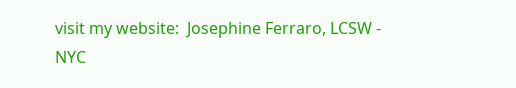visit my website:  Josephine Ferraro, LCSW - NYC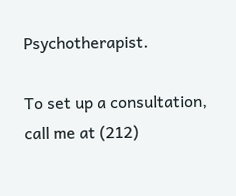Psychotherapist.

To set up a consultation, call me at (212)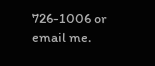726-1006 or email me.